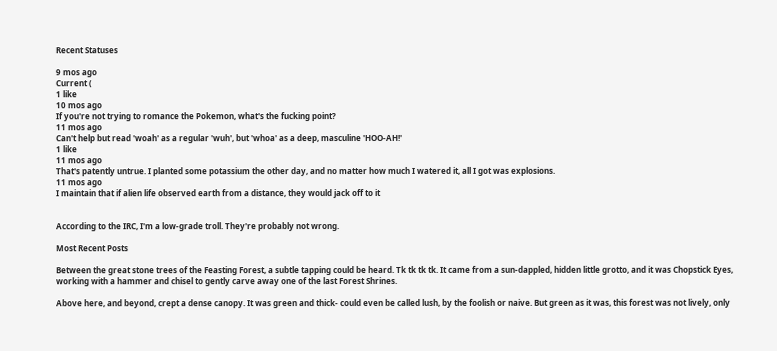Recent Statuses

9 mos ago
Current (
1 like
10 mos ago
If you're not trying to romance the Pokemon, what's the fucking point?
11 mos ago
Can't help but read 'woah' as a regular 'wuh', but 'whoa' as a deep, masculine 'HOO-AH!'
1 like
11 mos ago
That's patently untrue. I planted some potassium the other day, and no matter how much I watered it, all I got was explosions.
11 mos ago
I maintain that if alien life observed earth from a distance, they would jack off to it


According to the IRC, I'm a low-grade troll. They're probably not wrong.

Most Recent Posts

Between the great stone trees of the Feasting Forest, a subtle tapping could be heard. Tk tk tk tk. It came from a sun-dappled, hidden little grotto, and it was Chopstick Eyes, working with a hammer and chisel to gently carve away one of the last Forest Shrines.

Above here, and beyond, crept a dense canopy. It was green and thick- could even be called lush, by the foolish or naive. But green as it was, this forest was not lively, only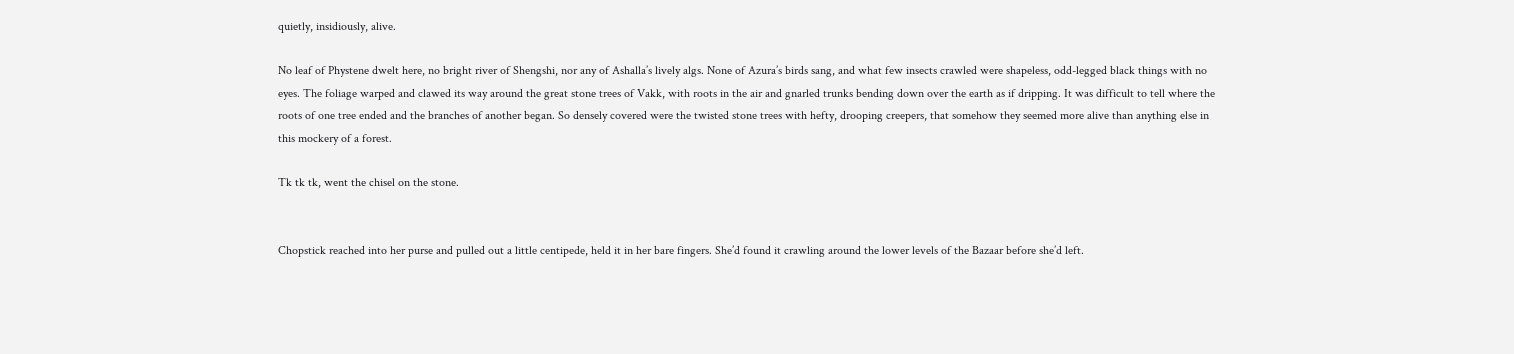quietly, insidiously, alive.

No leaf of Phystene dwelt here, no bright river of Shengshi, nor any of Ashalla’s lively algs. None of Azura’s birds sang, and what few insects crawled were shapeless, odd-legged black things with no eyes. The foliage warped and clawed its way around the great stone trees of Vakk, with roots in the air and gnarled trunks bending down over the earth as if dripping. It was difficult to tell where the roots of one tree ended and the branches of another began. So densely covered were the twisted stone trees with hefty, drooping creepers, that somehow they seemed more alive than anything else in this mockery of a forest.

Tk tk tk, went the chisel on the stone.


Chopstick reached into her purse and pulled out a little centipede, held it in her bare fingers. She’d found it crawling around the lower levels of the Bazaar before she’d left.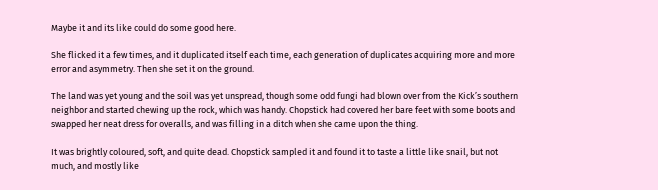Maybe it and its like could do some good here.

She flicked it a few times, and it duplicated itself each time, each generation of duplicates acquiring more and more error and asymmetry. Then she set it on the ground.

The land was yet young and the soil was yet unspread, though some odd fungi had blown over from the Kick’s southern neighbor and started chewing up the rock, which was handy. Chopstick had covered her bare feet with some boots and swapped her neat dress for overalls, and was filling in a ditch when she came upon the thing.

It was brightly coloured, soft, and quite dead. Chopstick sampled it and found it to taste a little like snail, but not much, and mostly like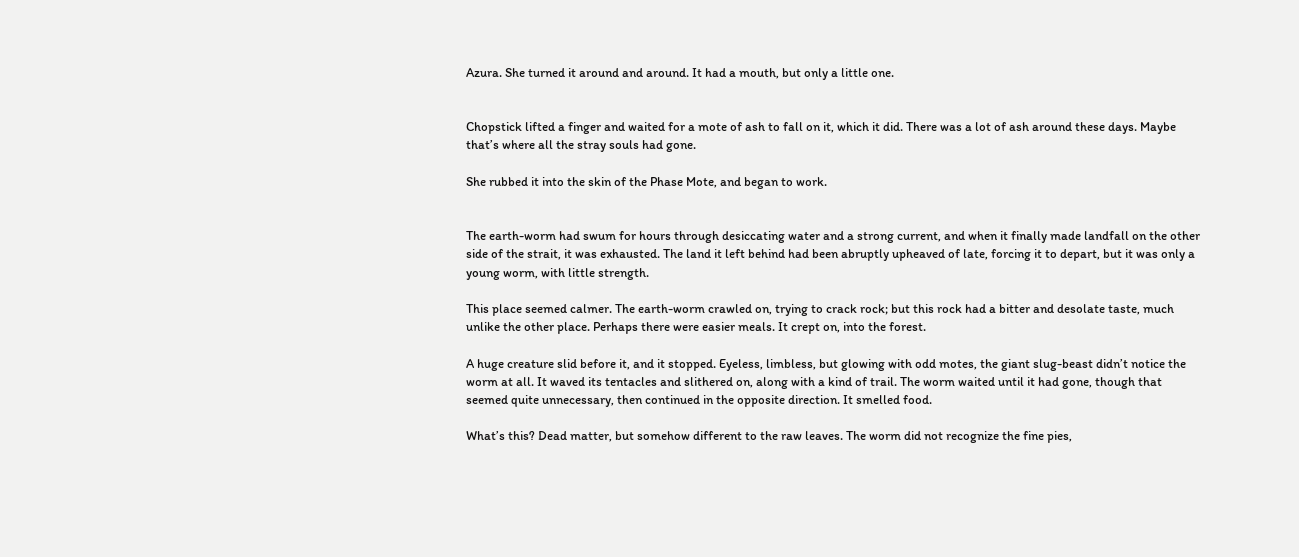Azura. She turned it around and around. It had a mouth, but only a little one.


Chopstick lifted a finger and waited for a mote of ash to fall on it, which it did. There was a lot of ash around these days. Maybe that’s where all the stray souls had gone.

She rubbed it into the skin of the Phase Mote, and began to work.


The earth-worm had swum for hours through desiccating water and a strong current, and when it finally made landfall on the other side of the strait, it was exhausted. The land it left behind had been abruptly upheaved of late, forcing it to depart, but it was only a young worm, with little strength.

This place seemed calmer. The earth-worm crawled on, trying to crack rock; but this rock had a bitter and desolate taste, much unlike the other place. Perhaps there were easier meals. It crept on, into the forest.

A huge creature slid before it, and it stopped. Eyeless, limbless, but glowing with odd motes, the giant slug-beast didn’t notice the worm at all. It waved its tentacles and slithered on, along with a kind of trail. The worm waited until it had gone, though that seemed quite unnecessary, then continued in the opposite direction. It smelled food.

What’s this? Dead matter, but somehow different to the raw leaves. The worm did not recognize the fine pies,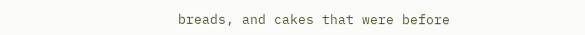breads, and cakes that were before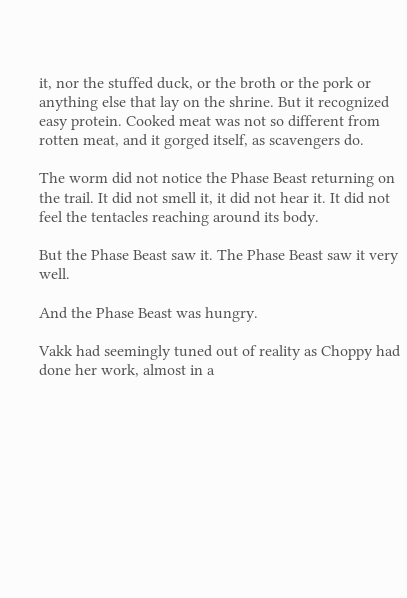it, nor the stuffed duck, or the broth or the pork or anything else that lay on the shrine. But it recognized easy protein. Cooked meat was not so different from rotten meat, and it gorged itself, as scavengers do.

The worm did not notice the Phase Beast returning on the trail. It did not smell it, it did not hear it. It did not feel the tentacles reaching around its body.

But the Phase Beast saw it. The Phase Beast saw it very well.

And the Phase Beast was hungry.

Vakk had seemingly tuned out of reality as Choppy had done her work, almost in a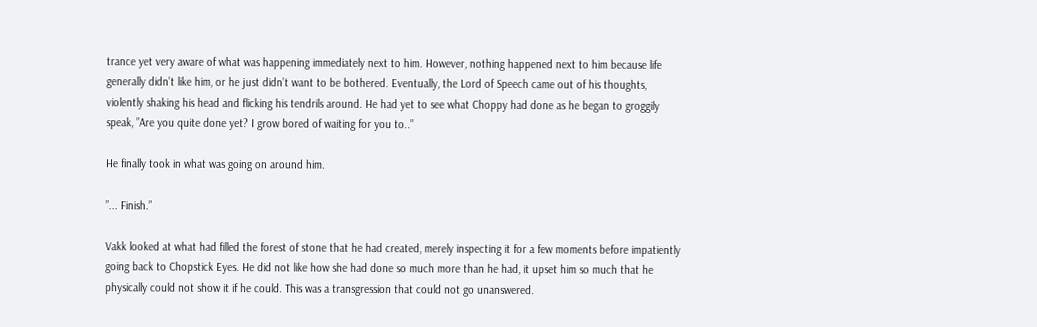trance yet very aware of what was happening immediately next to him. However, nothing happened next to him because life generally didn’t like him, or he just didn’t want to be bothered. Eventually, the Lord of Speech came out of his thoughts, violently shaking his head and flicking his tendrils around. He had yet to see what Choppy had done as he began to groggily speak, ”Are you quite done yet? I grow bored of waiting for you to..”

He finally took in what was going on around him.

”... Finish.”

Vakk looked at what had filled the forest of stone that he had created, merely inspecting it for a few moments before impatiently going back to Chopstick Eyes. He did not like how she had done so much more than he had, it upset him so much that he physically could not show it if he could. This was a transgression that could not go unanswered.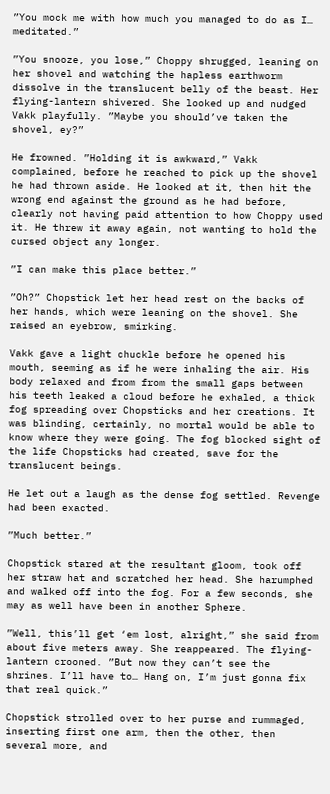”You mock me with how much you managed to do as I… meditated.”

”You snooze, you lose,” Choppy shrugged, leaning on her shovel and watching the hapless earthworm dissolve in the translucent belly of the beast. Her flying-lantern shivered. She looked up and nudged Vakk playfully. ”Maybe you should’ve taken the shovel, ey?”

He frowned. ”Holding it is awkward,” Vakk complained, before he reached to pick up the shovel he had thrown aside. He looked at it, then hit the wrong end against the ground as he had before, clearly not having paid attention to how Choppy used it. He threw it away again, not wanting to hold the cursed object any longer.

”I can make this place better.”

”Oh?” Chopstick let her head rest on the backs of her hands, which were leaning on the shovel. She raised an eyebrow, smirking.

Vakk gave a light chuckle before he opened his mouth, seeming as if he were inhaling the air. His body relaxed and from from the small gaps between his teeth leaked a cloud before he exhaled, a thick fog spreading over Chopsticks and her creations. It was blinding, certainly, no mortal would be able to know where they were going. The fog blocked sight of the life Chopsticks had created, save for the translucent beings.

He let out a laugh as the dense fog settled. Revenge had been exacted.

”Much better.”

Chopstick stared at the resultant gloom, took off her straw hat and scratched her head. She harumphed and walked off into the fog. For a few seconds, she may as well have been in another Sphere.

”Well, this’ll get ‘em lost, alright,” she said from about five meters away. She reappeared. The flying-lantern crooned. ”But now they can’t see the shrines. I’ll have to… Hang on, I’m just gonna fix that real quick.”

Chopstick strolled over to her purse and rummaged, inserting first one arm, then the other, then several more, and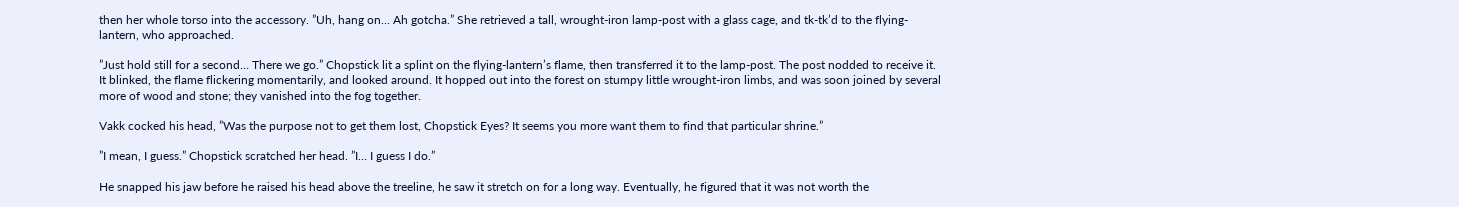then her whole torso into the accessory. ”Uh, hang on… Ah gotcha.” She retrieved a tall, wrought-iron lamp-post with a glass cage, and tk-tk’d to the flying-lantern, who approached.

”Just hold still for a second… There we go.” Chopstick lit a splint on the flying-lantern’s flame, then transferred it to the lamp-post. The post nodded to receive it. It blinked, the flame flickering momentarily, and looked around. It hopped out into the forest on stumpy little wrought-iron limbs, and was soon joined by several more of wood and stone; they vanished into the fog together.

Vakk cocked his head, ”Was the purpose not to get them lost, Chopstick Eyes? It seems you more want them to find that particular shrine.”

”I mean, I guess.” Chopstick scratched her head. ”I… I guess I do.”

He snapped his jaw before he raised his head above the treeline, he saw it stretch on for a long way. Eventually, he figured that it was not worth the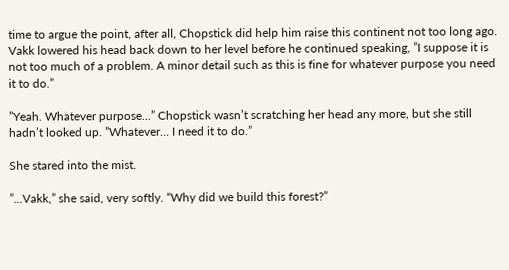time to argue the point, after all, Chopstick did help him raise this continent not too long ago. Vakk lowered his head back down to her level before he continued speaking, ”I suppose it is not too much of a problem. A minor detail such as this is fine for whatever purpose you need it to do.”

”Yeah. Whatever purpose...” Chopstick wasn’t scratching her head any more, but she still hadn’t looked up. ”Whatever… I need it to do.”

She stared into the mist.

”...Vakk,” she said, very softly. “Why did we build this forest?”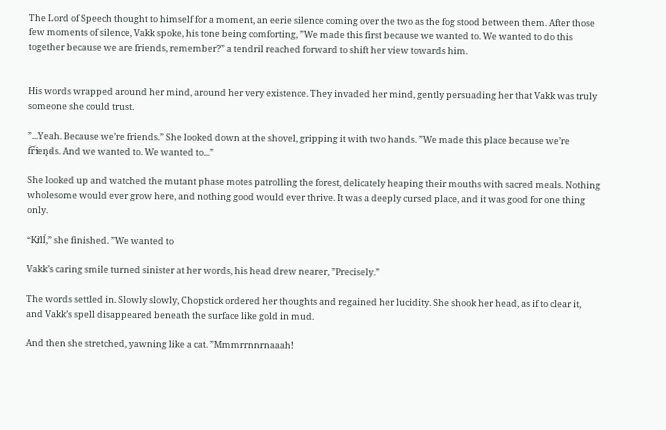The Lord of Speech thought to himself for a moment, an eerie silence coming over the two as the fog stood between them. After those few moments of silence, Vakk spoke, his tone being comforting, ”We made this first because we wanted to. We wanted to do this together because we are friends, remember?” a tendril reached forward to shift her view towards him.


His words wrapped around her mind, around her very existence. They invaded her mind, gently persuading her that Vakk was truly someone she could trust.

”...Yeah. Because we’re friends.” She looked down at the shovel, gripping it with two hands. ”We made this place because we’re f͝r̀i̴en̨d̵s. And we wanted to. We wanted to...”

She looked up and watched the mutant phase motes patrolling the forest, delicately heaping their mouths with sacred meals. Nothing wholesome would ever grow here, and nothing good would ever thrive. It was a deeply cursed place, and it was good for one thing only.

“Ki̸ll̛,” she finished. ”We wanted to

Vakk’s caring smile turned sinister at her words, his head drew nearer, ”Precisely.”

The words settled in. Slowly slowly, Chopstick ordered her thoughts and regained her lucidity. She shook her head, as if to clear it, and Vakk’s spell disappeared beneath the surface like gold in mud.

And then she stretched, yawning like a cat. ”Mmmrrnnrnaaah!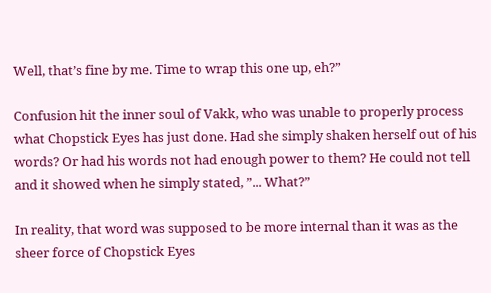Well, that’s fine by me. Time to wrap this one up, eh?”

Confusion hit the inner soul of Vakk, who was unable to properly process what Chopstick Eyes has just done. Had she simply shaken herself out of his words? Or had his words not had enough power to them? He could not tell and it showed when he simply stated, ”... What?”

In reality, that word was supposed to be more internal than it was as the sheer force of Chopstick Eyes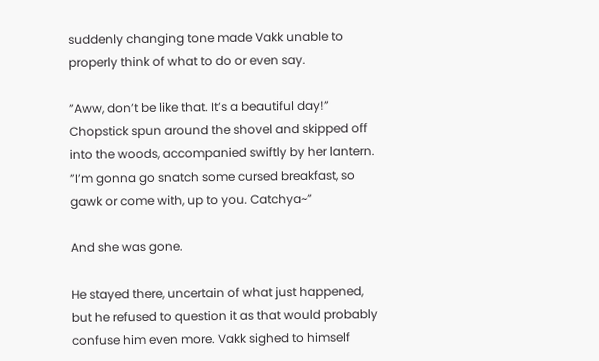suddenly changing tone made Vakk unable to properly think of what to do or even say.

”Aww, don’t be like that. It’s a beautiful day!” Chopstick spun around the shovel and skipped off into the woods, accompanied swiftly by her lantern. ”I’m gonna go snatch some cursed breakfast, so gawk or come with, up to you. Catchya~”

And she was gone.

He stayed there, uncertain of what just happened, but he refused to question it as that would probably confuse him even more. Vakk sighed to himself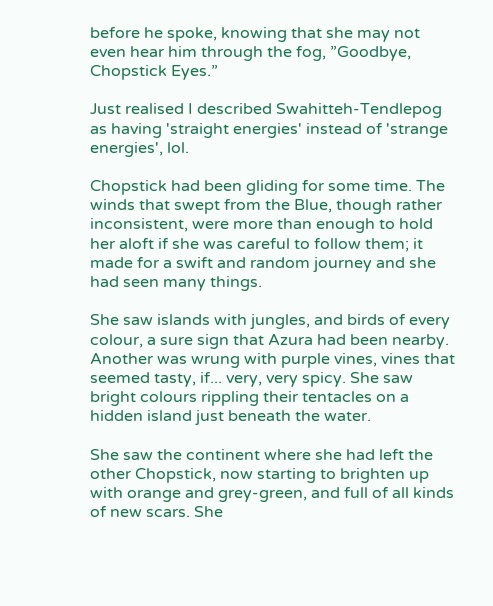before he spoke, knowing that she may not even hear him through the fog, ”Goodbye, Chopstick Eyes.”

Just realised I described Swahitteh-Tendlepog as having 'straight energies' instead of 'strange energies', lol.

Chopstick had been gliding for some time. The winds that swept from the Blue, though rather inconsistent, were more than enough to hold her aloft if she was careful to follow them; it made for a swift and random journey and she had seen many things.

She saw islands with jungles, and birds of every colour, a sure sign that Azura had been nearby. Another was wrung with purple vines, vines that seemed tasty, if... very, very spicy. She saw bright colours rippling their tentacles on a hidden island just beneath the water.

She saw the continent where she had left the other Chopstick, now starting to brighten up with orange and grey-green, and full of all kinds of new scars. She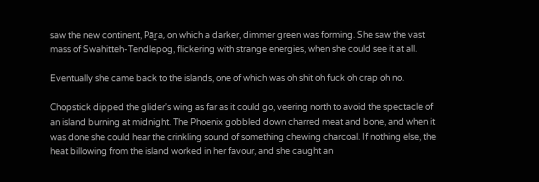saw the new continent, Pāṟa, on which a darker, dimmer green was forming. She saw the vast mass of Swahitteh-Tendlepog, flickering with strange energies, when she could see it at all.

Eventually she came back to the islands, one of which was oh shit oh fuck oh crap oh no.

Chopstick dipped the glider's wing as far as it could go, veering north to avoid the spectacle of an island burning at midnight. The Phoenix gobbled down charred meat and bone, and when it was done she could hear the crinkling sound of something chewing charcoal. If nothing else, the heat billowing from the island worked in her favour, and she caught an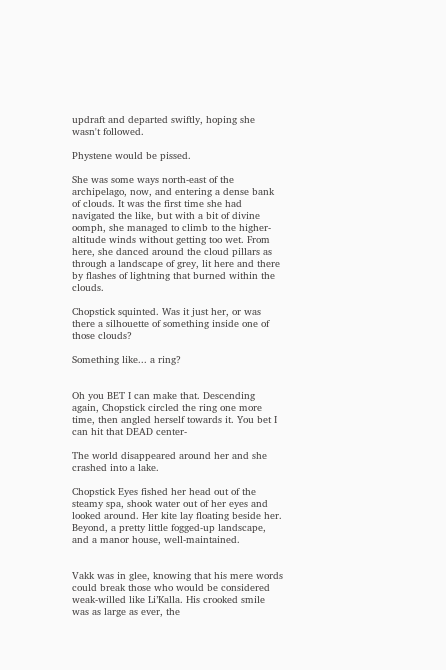updraft and departed swiftly, hoping she wasn't followed.

Phystene would be pissed.

She was some ways north-east of the archipelago, now, and entering a dense bank of clouds. It was the first time she had navigated the like, but with a bit of divine oomph, she managed to climb to the higher-altitude winds without getting too wet. From here, she danced around the cloud pillars as through a landscape of grey, lit here and there by flashes of lightning that burned within the clouds.

Chopstick squinted. Was it just her, or was there a silhouette of something inside one of those clouds?

Something like... a ring?


Oh you BET I can make that. Descending again, Chopstick circled the ring one more time, then angled herself towards it. You bet I can hit that DEAD center-

The world disappeared around her and she crashed into a lake.

Chopstick Eyes fished her head out of the steamy spa, shook water out of her eyes and looked around. Her kite lay floating beside her. Beyond, a pretty little fogged-up landscape, and a manor house, well-maintained.


Vakk was in glee, knowing that his mere words could break those who would be considered weak-willed like Li’Kalla. His crooked smile was as large as ever, the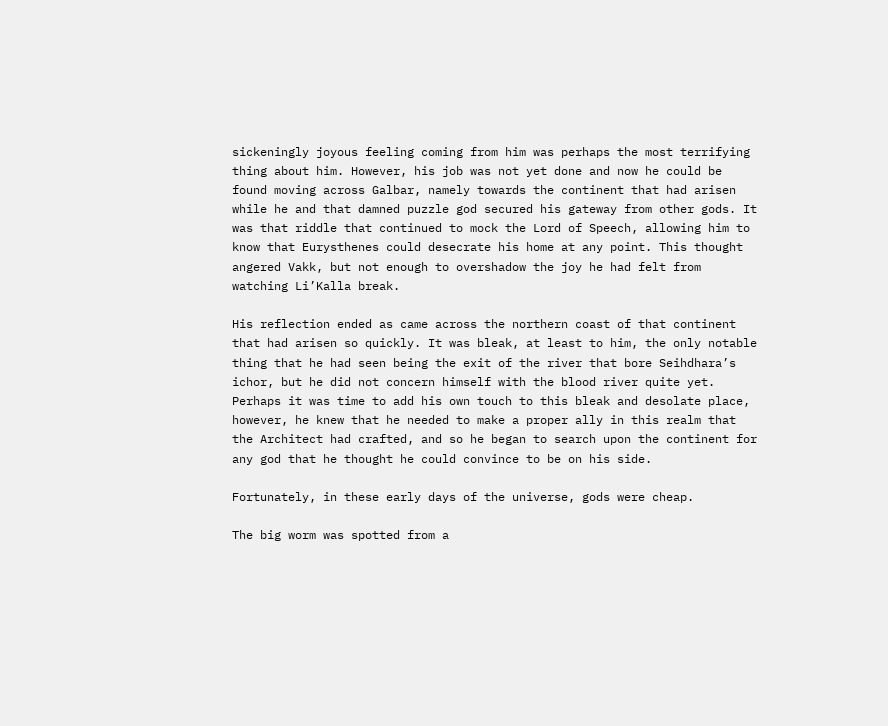sickeningly joyous feeling coming from him was perhaps the most terrifying thing about him. However, his job was not yet done and now he could be found moving across Galbar, namely towards the continent that had arisen while he and that damned puzzle god secured his gateway from other gods. It was that riddle that continued to mock the Lord of Speech, allowing him to know that Eurysthenes could desecrate his home at any point. This thought angered Vakk, but not enough to overshadow the joy he had felt from watching Li’Kalla break.

His reflection ended as came across the northern coast of that continent that had arisen so quickly. It was bleak, at least to him, the only notable thing that he had seen being the exit of the river that bore Seihdhara’s ichor, but he did not concern himself with the blood river quite yet. Perhaps it was time to add his own touch to this bleak and desolate place, however, he knew that he needed to make a proper ally in this realm that the Architect had crafted, and so he began to search upon the continent for any god that he thought he could convince to be on his side.

Fortunately, in these early days of the universe, gods were cheap.

The big worm was spotted from a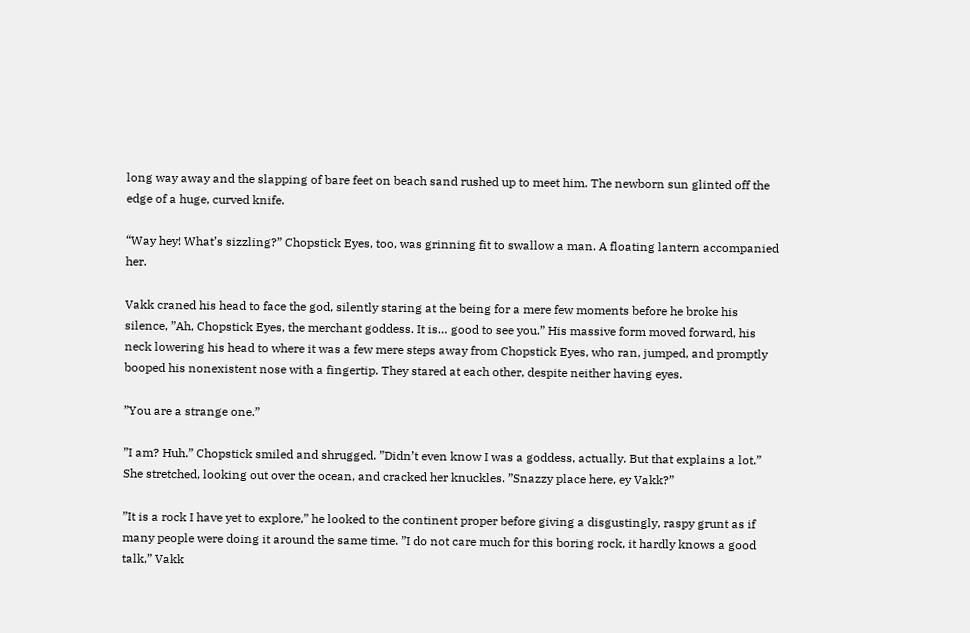long way away and the slapping of bare feet on beach sand rushed up to meet him. The newborn sun glinted off the edge of a huge, curved knife.

“Way hey! What’s sizzling?” Chopstick Eyes, too, was grinning fit to swallow a man. A floating lantern accompanied her.

Vakk craned his head to face the god, silently staring at the being for a mere few moments before he broke his silence, ”Ah, Chopstick Eyes, the merchant goddess. It is… good to see you.” His massive form moved forward, his neck lowering his head to where it was a few mere steps away from Chopstick Eyes, who ran, jumped, and promptly booped his nonexistent nose with a fingertip. They stared at each other, despite neither having eyes.

”You are a strange one.”

”I am? Huh.” Chopstick smiled and shrugged. ”Didn’t even know I was a goddess, actually. But that explains a lot.” She stretched, looking out over the ocean, and cracked her knuckles. ”Snazzy place here, ey Vakk?”

”It is a rock I have yet to explore,” he looked to the continent proper before giving a disgustingly, raspy grunt as if many people were doing it around the same time. ”I do not care much for this boring rock, it hardly knows a good talk,” Vakk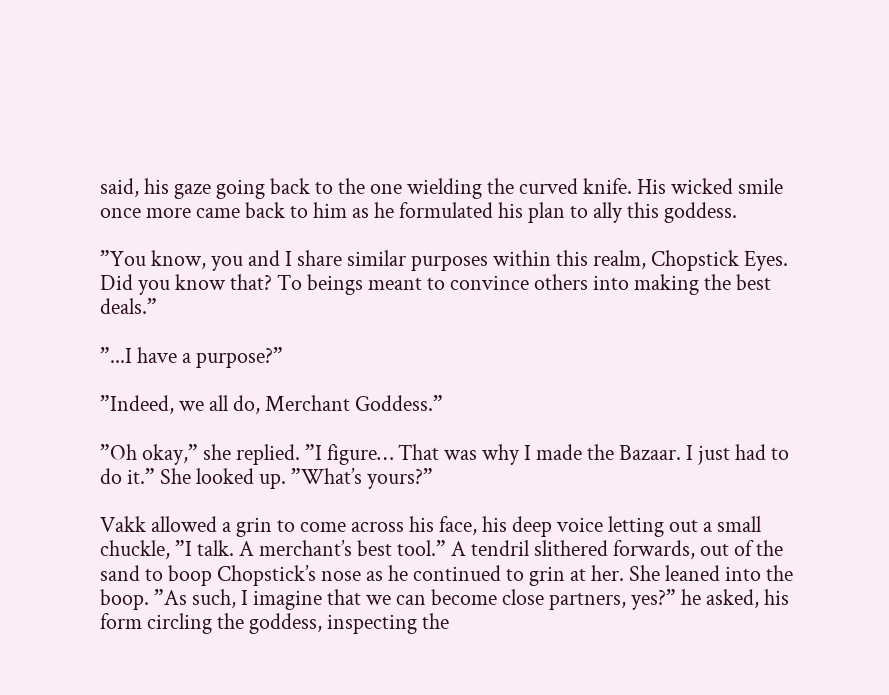said, his gaze going back to the one wielding the curved knife. His wicked smile once more came back to him as he formulated his plan to ally this goddess.

”You know, you and I share similar purposes within this realm, Chopstick Eyes. Did you know that? To beings meant to convince others into making the best deals.”

”...I have a purpose?”

”Indeed, we all do, Merchant Goddess.”

”Oh okay,” she replied. ”I figure… That was why I made the Bazaar. I just had to do it.” She looked up. ”What’s yours?”

Vakk allowed a grin to come across his face, his deep voice letting out a small chuckle, ”I talk. A merchant’s best tool.” A tendril slithered forwards, out of the sand to boop Chopstick’s nose as he continued to grin at her. She leaned into the boop. ”As such, I imagine that we can become close partners, yes?” he asked, his form circling the goddess, inspecting the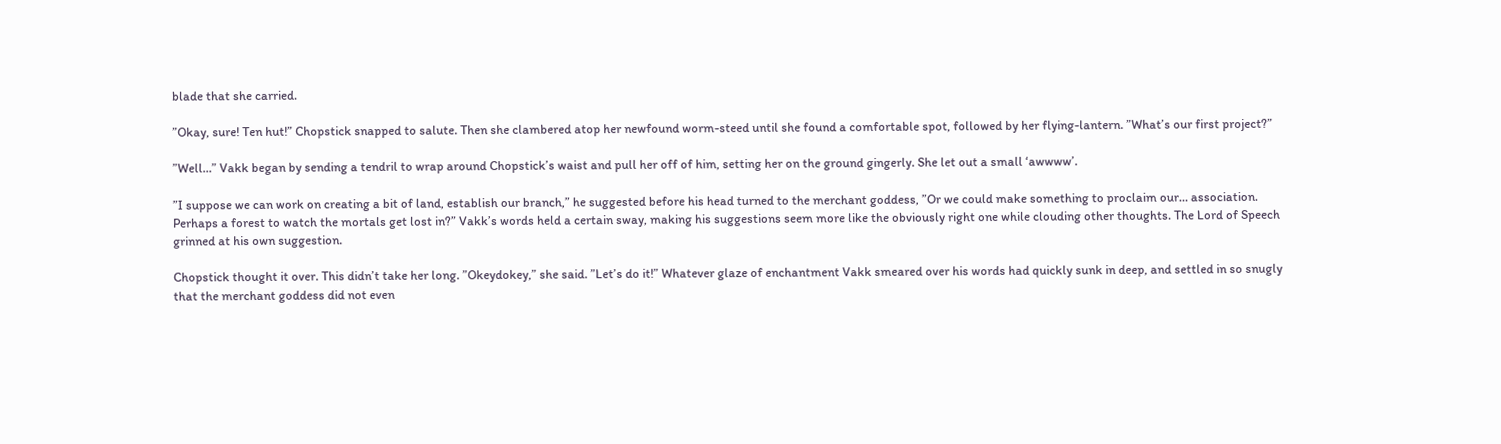blade that she carried.

”Okay, sure! Ten hut!” Chopstick snapped to salute. Then she clambered atop her newfound worm-steed until she found a comfortable spot, followed by her flying-lantern. ”What’s our first project?”

”Well…” Vakk began by sending a tendril to wrap around Chopstick’s waist and pull her off of him, setting her on the ground gingerly. She let out a small ‘awwww’.

”I suppose we can work on creating a bit of land, establish our branch,” he suggested before his head turned to the merchant goddess, ”Or we could make something to proclaim our… association. Perhaps a forest to watch the mortals get lost in?” Vakk’s words held a certain sway, making his suggestions seem more like the obviously right one while clouding other thoughts. The Lord of Speech grinned at his own suggestion.

Chopstick thought it over. This didn’t take her long. ”Okeydokey,” she said. ”Let’s do it!” Whatever glaze of enchantment Vakk smeared over his words had quickly sunk in deep, and settled in so snugly that the merchant goddess did not even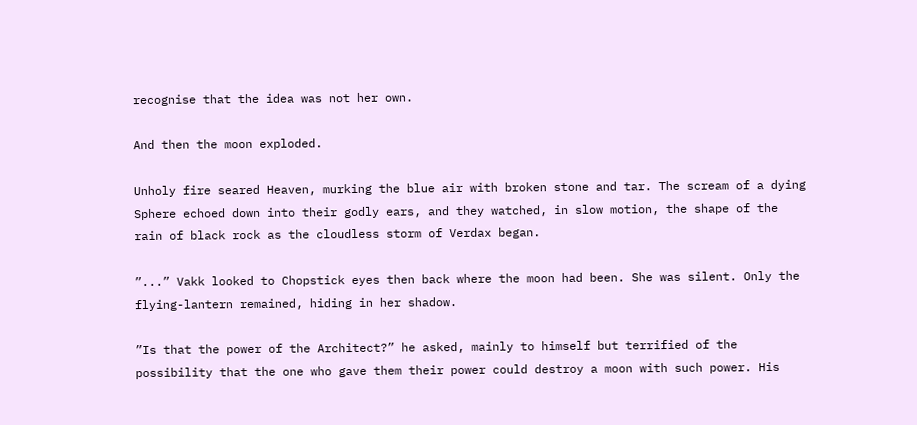recognise that the idea was not her own.

And then the moon exploded.

Unholy fire seared Heaven, murking the blue air with broken stone and tar. The scream of a dying Sphere echoed down into their godly ears, and they watched, in slow motion, the shape of the rain of black rock as the cloudless storm of Verdax began.

”...” Vakk looked to Chopstick eyes then back where the moon had been. She was silent. Only the flying-lantern remained, hiding in her shadow.

”Is that the power of the Architect?” he asked, mainly to himself but terrified of the possibility that the one who gave them their power could destroy a moon with such power. His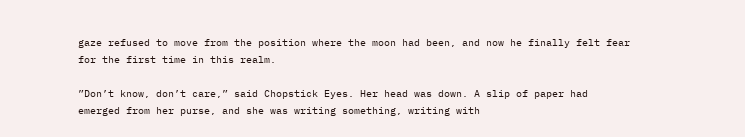gaze refused to move from the position where the moon had been, and now he finally felt fear for the first time in this realm.

”Don’t know, don’t care,” said Chopstick Eyes. Her head was down. A slip of paper had emerged from her purse, and she was writing something, writing with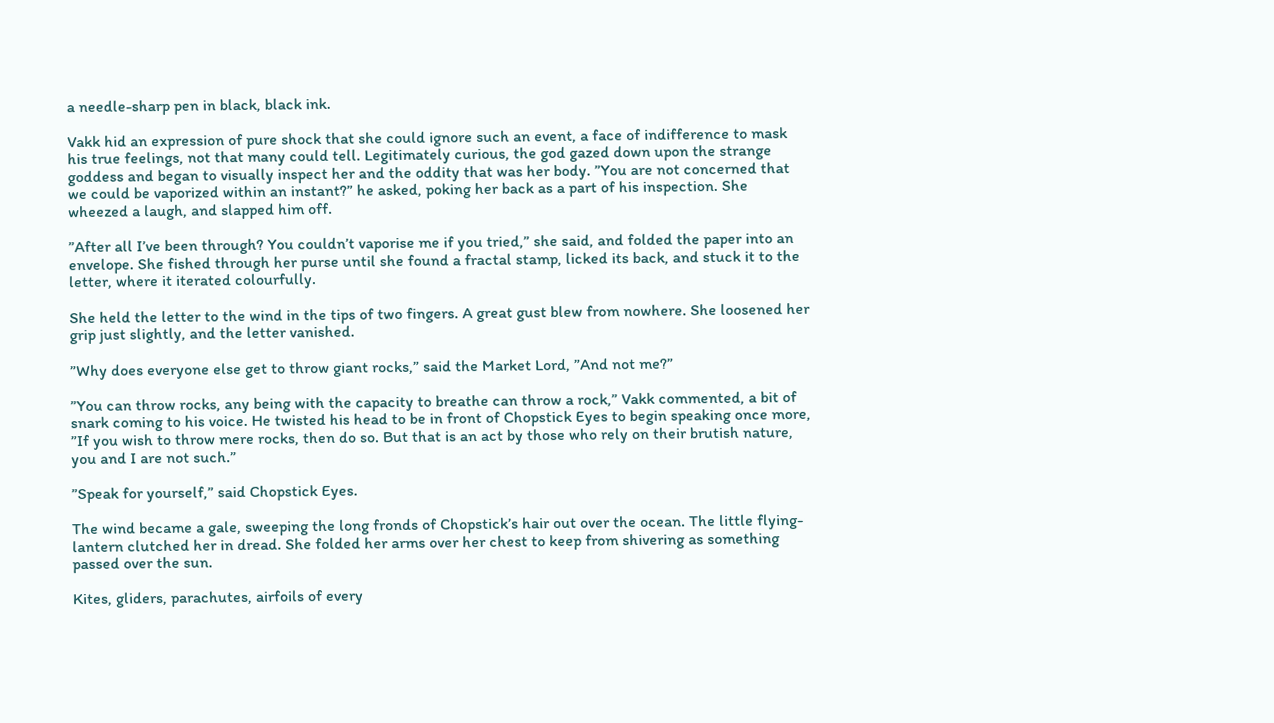a needle-sharp pen in black, black ink.

Vakk hid an expression of pure shock that she could ignore such an event, a face of indifference to mask his true feelings, not that many could tell. Legitimately curious, the god gazed down upon the strange goddess and began to visually inspect her and the oddity that was her body. ”You are not concerned that we could be vaporized within an instant?” he asked, poking her back as a part of his inspection. She wheezed a laugh, and slapped him off.

”After all I’ve been through? You couldn’t vaporise me if you tried,” she said, and folded the paper into an envelope. She fished through her purse until she found a fractal stamp, licked its back, and stuck it to the letter, where it iterated colourfully.

She held the letter to the wind in the tips of two fingers. A great gust blew from nowhere. She loosened her grip just slightly, and the letter vanished.

”Why does everyone else get to throw giant rocks,” said the Market Lord, ”And not me?”

”You can throw rocks, any being with the capacity to breathe can throw a rock,” Vakk commented, a bit of snark coming to his voice. He twisted his head to be in front of Chopstick Eyes to begin speaking once more, ”If you wish to throw mere rocks, then do so. But that is an act by those who rely on their brutish nature, you and I are not such.”

”Speak for yourself,” said Chopstick Eyes.

The wind became a gale, sweeping the long fronds of Chopstick’s hair out over the ocean. The little flying-lantern clutched her in dread. She folded her arms over her chest to keep from shivering as something passed over the sun.

Kites, gliders, parachutes, airfoils of every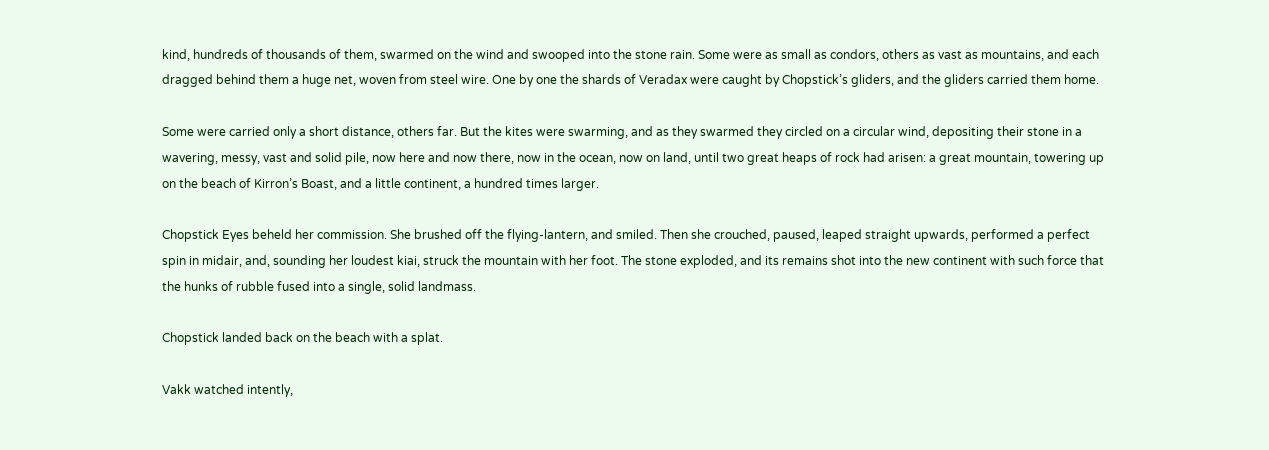kind, hundreds of thousands of them, swarmed on the wind and swooped into the stone rain. Some were as small as condors, others as vast as mountains, and each dragged behind them a huge net, woven from steel wire. One by one the shards of Veradax were caught by Chopstick’s gliders, and the gliders carried them home.

Some were carried only a short distance, others far. But the kites were swarming, and as they swarmed they circled on a circular wind, depositing their stone in a wavering, messy, vast and solid pile, now here and now there, now in the ocean, now on land, until two great heaps of rock had arisen: a great mountain, towering up on the beach of Kirron’s Boast, and a little continent, a hundred times larger.

Chopstick Eyes beheld her commission. She brushed off the flying-lantern, and smiled. Then she crouched, paused, leaped straight upwards, performed a perfect spin in midair, and, sounding her loudest kiai, struck the mountain with her foot. The stone exploded, and its remains shot into the new continent with such force that the hunks of rubble fused into a single, solid landmass.

Chopstick landed back on the beach with a splat.

Vakk watched intently,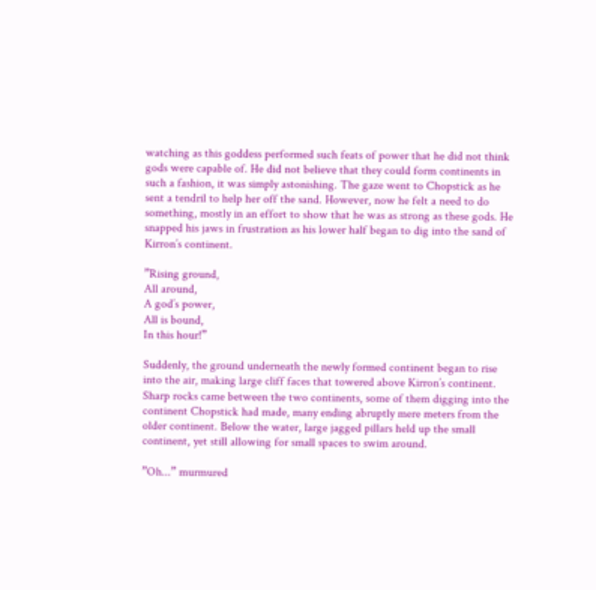watching as this goddess performed such feats of power that he did not think gods were capable of. He did not believe that they could form continents in such a fashion, it was simply astonishing. The gaze went to Chopstick as he sent a tendril to help her off the sand. However, now he felt a need to do something, mostly in an effort to show that he was as strong as these gods. He snapped his jaws in frustration as his lower half began to dig into the sand of Kirron’s continent.

”Rising ground,
All around,
A god’s power,
All is bound,
In this hour!”

Suddenly, the ground underneath the newly formed continent began to rise into the air, making large cliff faces that towered above Kirron’s continent. Sharp rocks came between the two continents, some of them digging into the continent Chopstick had made, many ending abruptly mere meters from the older continent. Below the water, large jagged pillars held up the small continent, yet still allowing for small spaces to swim around.

”Oh...” murmured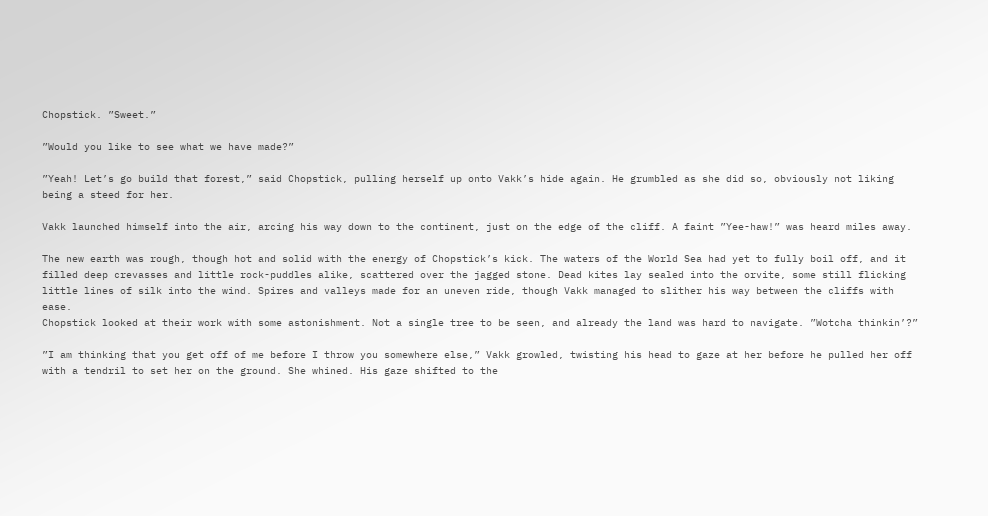Chopstick. ”Sweet.”

”Would you like to see what we have made?”

”Yeah! Let’s go build that forest,” said Chopstick, pulling herself up onto Vakk’s hide again. He grumbled as she did so, obviously not liking being a steed for her.

Vakk launched himself into the air, arcing his way down to the continent, just on the edge of the cliff. A faint ”Yee-haw!” was heard miles away.

The new earth was rough, though hot and solid with the energy of Chopstick’s kick. The waters of the World Sea had yet to fully boil off, and it filled deep crevasses and little rock-puddles alike, scattered over the jagged stone. Dead kites lay sealed into the orvite, some still flicking little lines of silk into the wind. Spires and valleys made for an uneven ride, though Vakk managed to slither his way between the cliffs with ease.
Chopstick looked at their work with some astonishment. Not a single tree to be seen, and already the land was hard to navigate. ”Wotcha thinkin’?”

”I am thinking that you get off of me before I throw you somewhere else,” Vakk growled, twisting his head to gaze at her before he pulled her off with a tendril to set her on the ground. She whined. His gaze shifted to the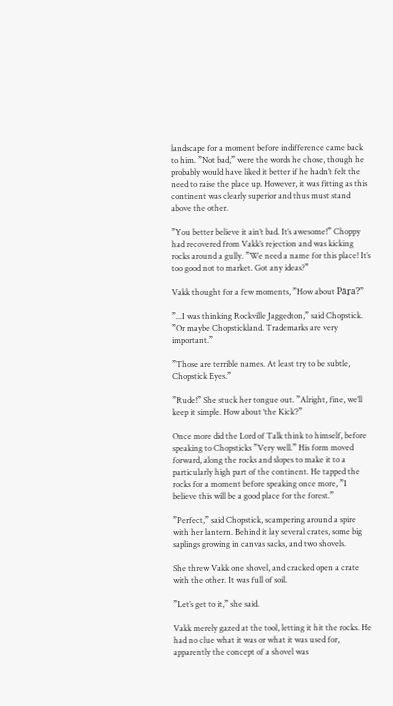landscape for a moment before indifference came back to him. ”Not bad,” were the words he chose, though he probably would have liked it better if he hadn’t felt the need to raise the place up. However, it was fitting as this continent was clearly superior and thus must stand above the other.

”You better believe it ain’t bad. It’s awesome!” Choppy had recovered from Vakk’s rejection and was kicking rocks around a gully. ”We need a name for this place! It’s too good not to market. Got any ideas?”

Vakk thought for a few moments, ”How about Pāṟa?”

”...I was thinking Rockville Jaggedton,” said Chopstick. ”Or maybe Chopstickland. Trademarks are very important.”

”Those are terrible names. At least try to be subtle, Chopstick Eyes.”

”Rude!” She stuck her tongue out. ”Alright, fine, we’ll keep it simple. How about ‘the Kick’?”

Once more did the Lord of Talk think to himself, before speaking to Chopsticks ”Very well.” His form moved forward, along the rocks and slopes to make it to a particularly high part of the continent. He tapped the rocks for a moment before speaking once more, ”I believe this will be a good place for the forest.”

”Perfect,” said Chopstick, scampering around a spire with her lantern. Behind it lay several crates, some big saplings growing in canvas sacks, and two shovels.

She threw Vakk one shovel, and cracked open a crate with the other. It was full of soil.

”Let’s get to it,” she said.

Vakk merely gazed at the tool, letting it hit the rocks. He had no clue what it was or what it was used for, apparently the concept of a shovel was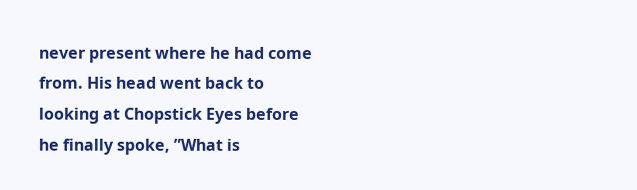never present where he had come from. His head went back to looking at Chopstick Eyes before he finally spoke, ”What is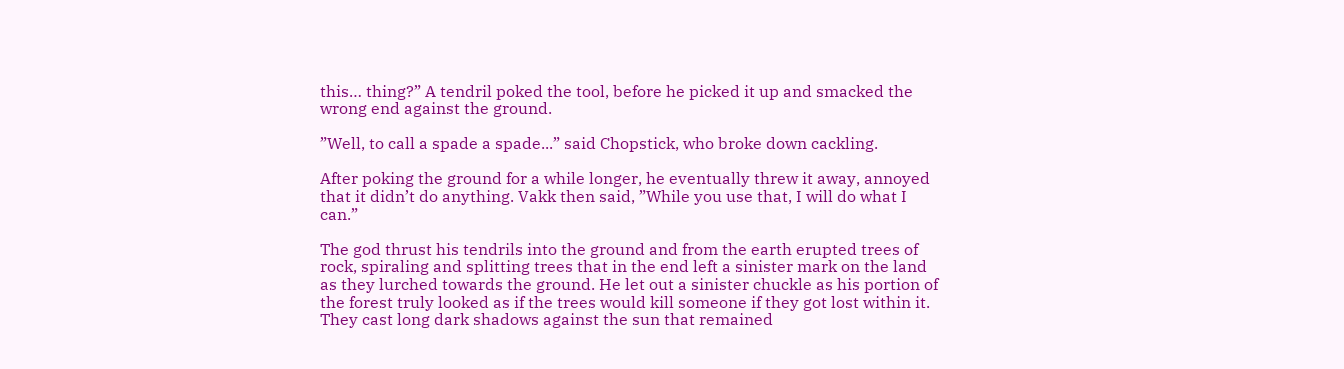this… thing?” A tendril poked the tool, before he picked it up and smacked the wrong end against the ground.

”Well, to call a spade a spade...” said Chopstick, who broke down cackling.

After poking the ground for a while longer, he eventually threw it away, annoyed that it didn’t do anything. Vakk then said, ”While you use that, I will do what I can.”

The god thrust his tendrils into the ground and from the earth erupted trees of rock, spiraling and splitting trees that in the end left a sinister mark on the land as they lurched towards the ground. He let out a sinister chuckle as his portion of the forest truly looked as if the trees would kill someone if they got lost within it. They cast long dark shadows against the sun that remained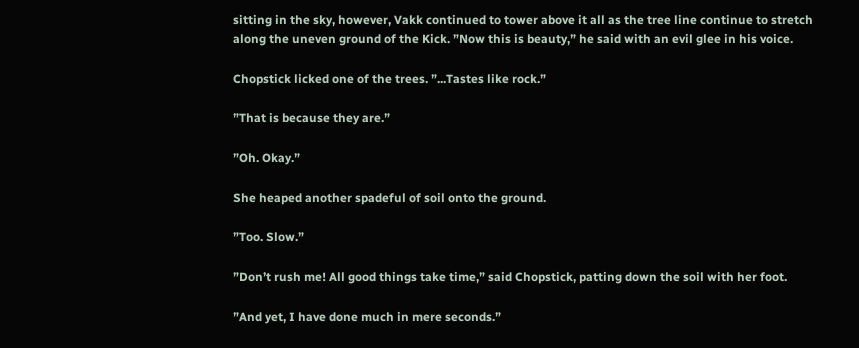sitting in the sky, however, Vakk continued to tower above it all as the tree line continue to stretch along the uneven ground of the Kick. ”Now this is beauty,” he said with an evil glee in his voice.

Chopstick licked one of the trees. ”...Tastes like rock.”

”That is because they are.”

”Oh. Okay.”

She heaped another spadeful of soil onto the ground.

”Too. Slow.”

”Don’t rush me! All good things take time,” said Chopstick, patting down the soil with her foot.

”And yet, I have done much in mere seconds.”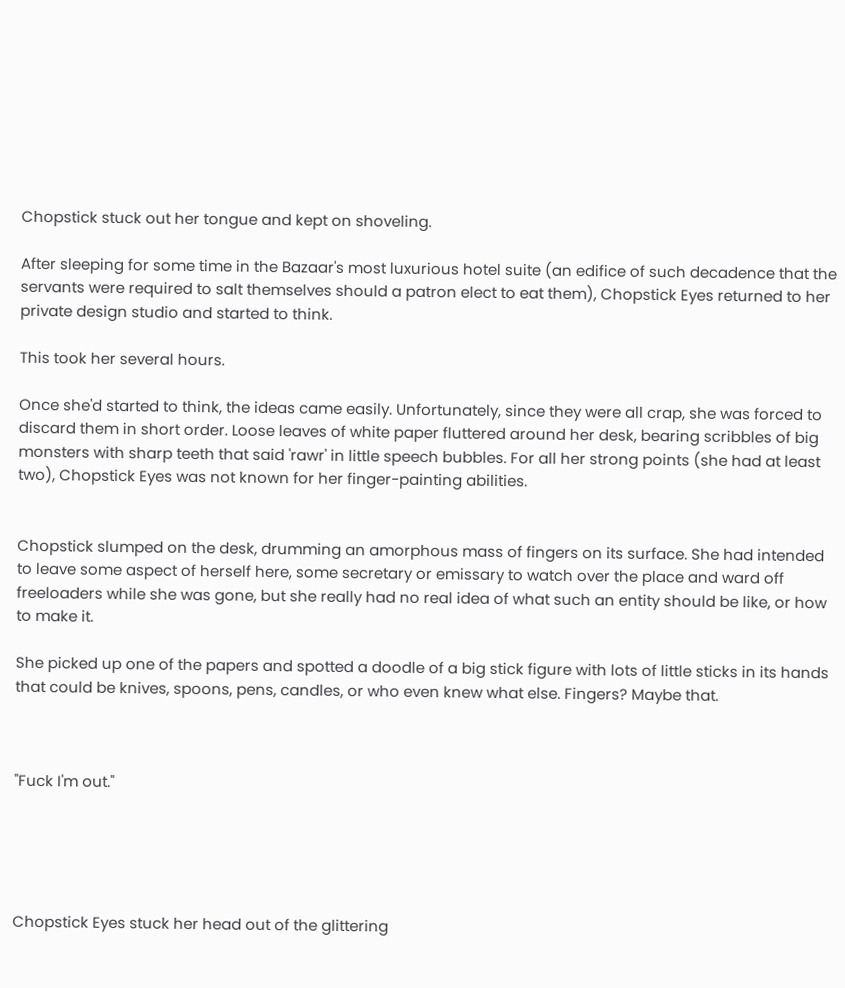Chopstick stuck out her tongue and kept on shoveling.

After sleeping for some time in the Bazaar's most luxurious hotel suite (an edifice of such decadence that the servants were required to salt themselves should a patron elect to eat them), Chopstick Eyes returned to her private design studio and started to think.

This took her several hours.

Once she'd started to think, the ideas came easily. Unfortunately, since they were all crap, she was forced to discard them in short order. Loose leaves of white paper fluttered around her desk, bearing scribbles of big monsters with sharp teeth that said 'rawr' in little speech bubbles. For all her strong points (she had at least two), Chopstick Eyes was not known for her finger-painting abilities.


Chopstick slumped on the desk, drumming an amorphous mass of fingers on its surface. She had intended to leave some aspect of herself here, some secretary or emissary to watch over the place and ward off freeloaders while she was gone, but she really had no real idea of what such an entity should be like, or how to make it.

She picked up one of the papers and spotted a doodle of a big stick figure with lots of little sticks in its hands that could be knives, spoons, pens, candles, or who even knew what else. Fingers? Maybe that.



"Fuck I'm out."





Chopstick Eyes stuck her head out of the glittering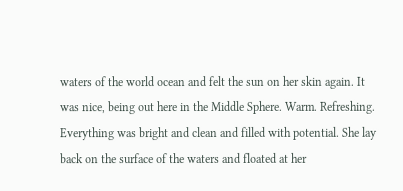waters of the world ocean and felt the sun on her skin again. It was nice, being out here in the Middle Sphere. Warm. Refreshing. Everything was bright and clean and filled with potential. She lay back on the surface of the waters and floated at her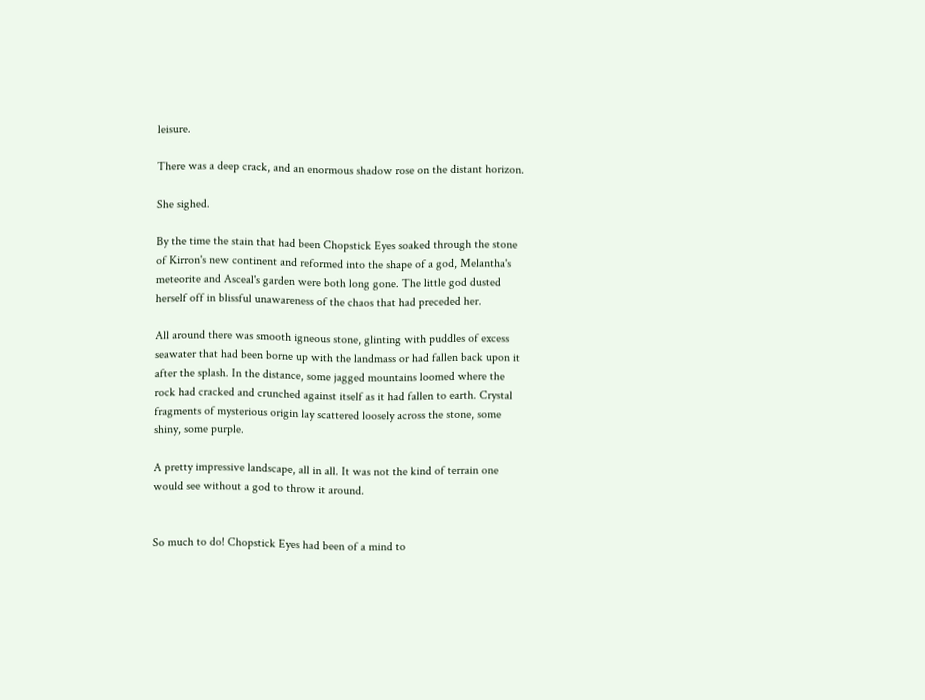leisure.

There was a deep crack, and an enormous shadow rose on the distant horizon.

She sighed.

By the time the stain that had been Chopstick Eyes soaked through the stone of Kirron's new continent and reformed into the shape of a god, Melantha's meteorite and Asceal's garden were both long gone. The little god dusted herself off in blissful unawareness of the chaos that had preceded her.

All around there was smooth igneous stone, glinting with puddles of excess seawater that had been borne up with the landmass or had fallen back upon it after the splash. In the distance, some jagged mountains loomed where the rock had cracked and crunched against itself as it had fallen to earth. Crystal fragments of mysterious origin lay scattered loosely across the stone, some shiny, some purple.

A pretty impressive landscape, all in all. It was not the kind of terrain one would see without a god to throw it around.


So much to do! Chopstick Eyes had been of a mind to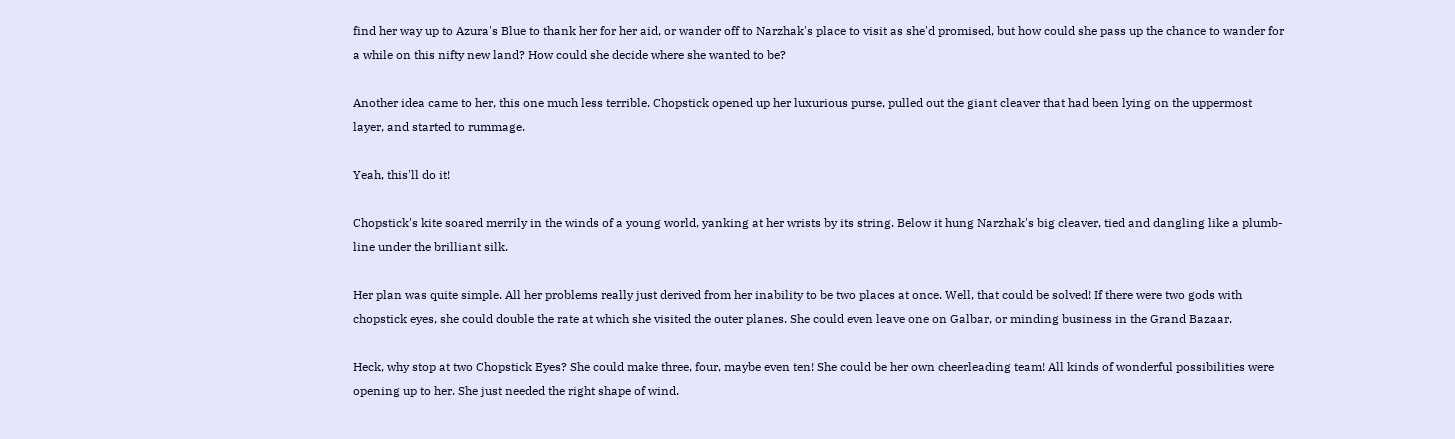find her way up to Azura's Blue to thank her for her aid, or wander off to Narzhak's place to visit as she'd promised, but how could she pass up the chance to wander for a while on this nifty new land? How could she decide where she wanted to be?

Another idea came to her, this one much less terrible. Chopstick opened up her luxurious purse, pulled out the giant cleaver that had been lying on the uppermost layer, and started to rummage.

Yeah, this'll do it!

Chopstick's kite soared merrily in the winds of a young world, yanking at her wrists by its string. Below it hung Narzhak's big cleaver, tied and dangling like a plumb-line under the brilliant silk.

Her plan was quite simple. All her problems really just derived from her inability to be two places at once. Well, that could be solved! If there were two gods with chopstick eyes, she could double the rate at which she visited the outer planes. She could even leave one on Galbar, or minding business in the Grand Bazaar.

Heck, why stop at two Chopstick Eyes? She could make three, four, maybe even ten! She could be her own cheerleading team! All kinds of wonderful possibilities were opening up to her. She just needed the right shape of wind.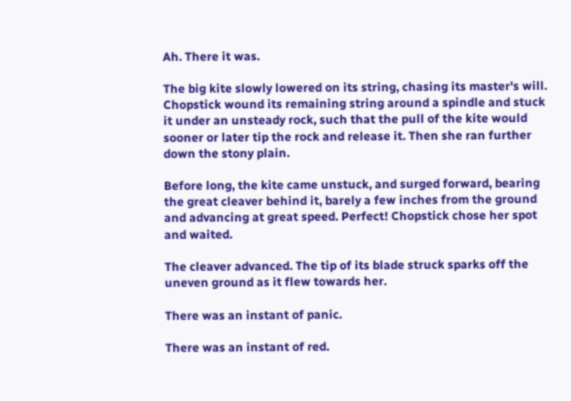Ah. There it was.

The big kite slowly lowered on its string, chasing its master's will. Chopstick wound its remaining string around a spindle and stuck it under an unsteady rock, such that the pull of the kite would sooner or later tip the rock and release it. Then she ran further down the stony plain.

Before long, the kite came unstuck, and surged forward, bearing the great cleaver behind it, barely a few inches from the ground and advancing at great speed. Perfect! Chopstick chose her spot and waited.

The cleaver advanced. The tip of its blade struck sparks off the uneven ground as it flew towards her.

There was an instant of panic.

There was an instant of red.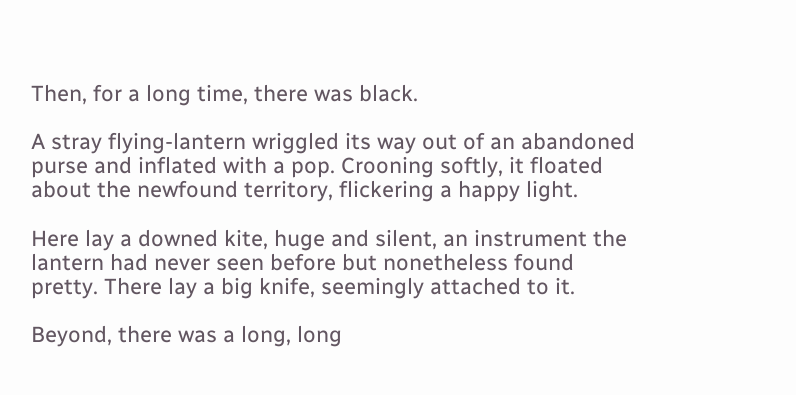Then, for a long time, there was black.

A stray flying-lantern wriggled its way out of an abandoned purse and inflated with a pop. Crooning softly, it floated about the newfound territory, flickering a happy light.

Here lay a downed kite, huge and silent, an instrument the lantern had never seen before but nonetheless found pretty. There lay a big knife, seemingly attached to it.

Beyond, there was a long, long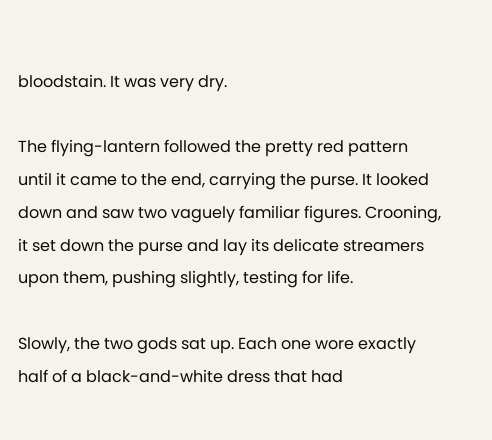bloodstain. It was very dry.

The flying-lantern followed the pretty red pattern until it came to the end, carrying the purse. It looked down and saw two vaguely familiar figures. Crooning, it set down the purse and lay its delicate streamers upon them, pushing slightly, testing for life.

Slowly, the two gods sat up. Each one wore exactly half of a black-and-white dress that had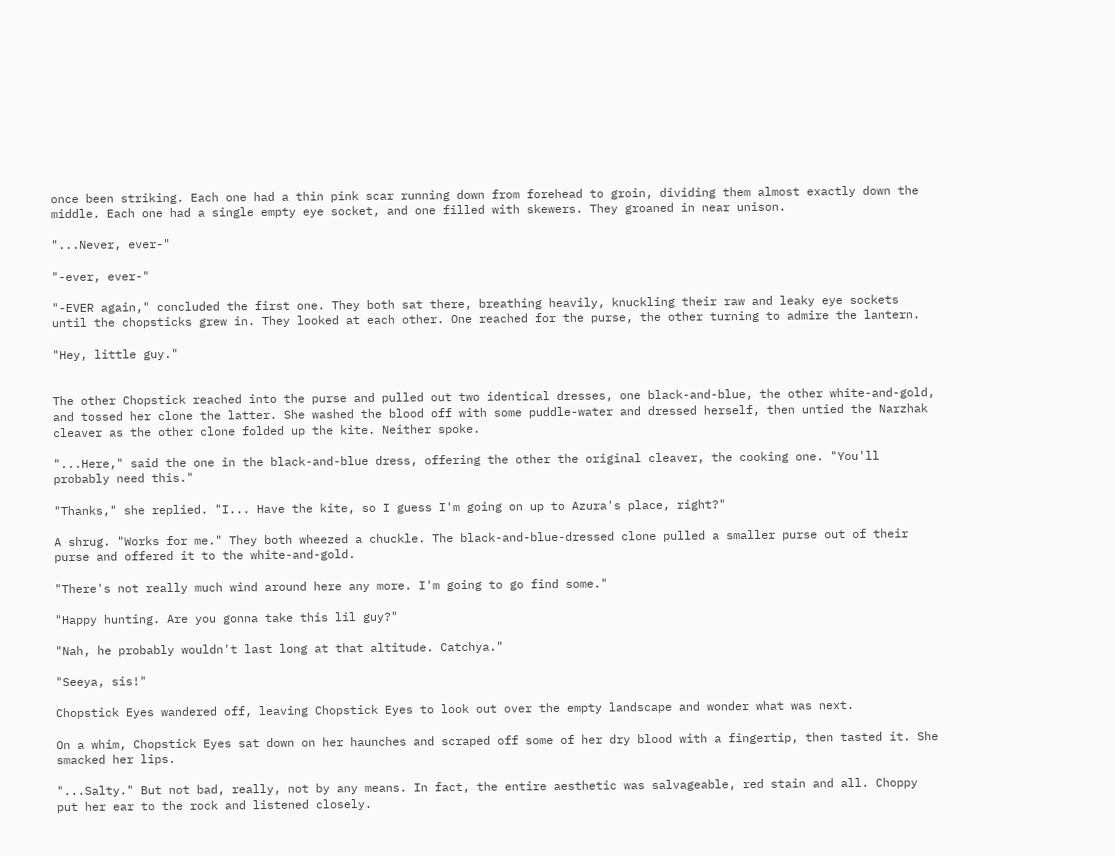once been striking. Each one had a thin pink scar running down from forehead to groin, dividing them almost exactly down the middle. Each one had a single empty eye socket, and one filled with skewers. They groaned in near unison.

"...Never, ever-"

"-ever, ever-"

"-EVER again," concluded the first one. They both sat there, breathing heavily, knuckling their raw and leaky eye sockets until the chopsticks grew in. They looked at each other. One reached for the purse, the other turning to admire the lantern.

"Hey, little guy."


The other Chopstick reached into the purse and pulled out two identical dresses, one black-and-blue, the other white-and-gold, and tossed her clone the latter. She washed the blood off with some puddle-water and dressed herself, then untied the Narzhak cleaver as the other clone folded up the kite. Neither spoke.

"...Here," said the one in the black-and-blue dress, offering the other the original cleaver, the cooking one. "You'll probably need this."

"Thanks," she replied. "I... Have the kite, so I guess I'm going on up to Azura's place, right?"

A shrug. "Works for me." They both wheezed a chuckle. The black-and-blue-dressed clone pulled a smaller purse out of their purse and offered it to the white-and-gold.

"There's not really much wind around here any more. I'm going to go find some."

"Happy hunting. Are you gonna take this lil guy?"

"Nah, he probably wouldn't last long at that altitude. Catchya."

"Seeya, sis!"

Chopstick Eyes wandered off, leaving Chopstick Eyes to look out over the empty landscape and wonder what was next.

On a whim, Chopstick Eyes sat down on her haunches and scraped off some of her dry blood with a fingertip, then tasted it. She smacked her lips.

"...Salty." But not bad, really, not by any means. In fact, the entire aesthetic was salvageable, red stain and all. Choppy put her ear to the rock and listened closely.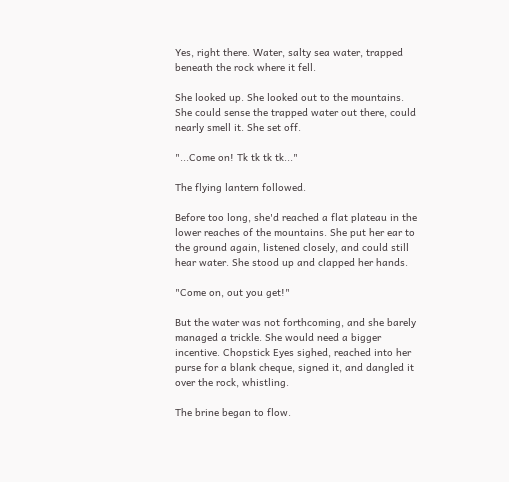Yes, right there. Water, salty sea water, trapped beneath the rock where it fell.

She looked up. She looked out to the mountains. She could sense the trapped water out there, could nearly smell it. She set off.

"...Come on! Tk tk tk tk..."

The flying lantern followed.

Before too long, she'd reached a flat plateau in the lower reaches of the mountains. She put her ear to the ground again, listened closely, and could still hear water. She stood up and clapped her hands.

"Come on, out you get!"

But the water was not forthcoming, and she barely managed a trickle. She would need a bigger incentive. Chopstick Eyes sighed, reached into her purse for a blank cheque, signed it, and dangled it over the rock, whistling.

The brine began to flow.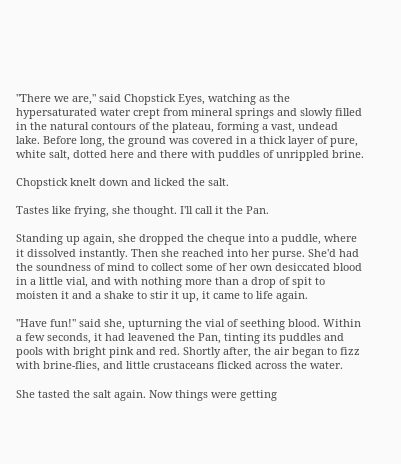"There we are," said Chopstick Eyes, watching as the hypersaturated water crept from mineral springs and slowly filled in the natural contours of the plateau, forming a vast, undead lake. Before long, the ground was covered in a thick layer of pure, white salt, dotted here and there with puddles of unrippled brine.

Chopstick knelt down and licked the salt.

Tastes like frying, she thought. I'll call it the Pan.

Standing up again, she dropped the cheque into a puddle, where it dissolved instantly. Then she reached into her purse. She'd had the soundness of mind to collect some of her own desiccated blood in a little vial, and with nothing more than a drop of spit to moisten it and a shake to stir it up, it came to life again.

"Have fun!" said she, upturning the vial of seething blood. Within a few seconds, it had leavened the Pan, tinting its puddles and pools with bright pink and red. Shortly after, the air began to fizz with brine-flies, and little crustaceans flicked across the water.

She tasted the salt again. Now things were getting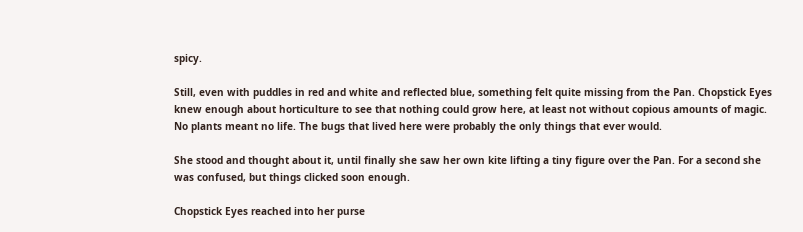spicy.

Still, even with puddles in red and white and reflected blue, something felt quite missing from the Pan. Chopstick Eyes knew enough about horticulture to see that nothing could grow here, at least not without copious amounts of magic. No plants meant no life. The bugs that lived here were probably the only things that ever would.

She stood and thought about it, until finally she saw her own kite lifting a tiny figure over the Pan. For a second she was confused, but things clicked soon enough.

Chopstick Eyes reached into her purse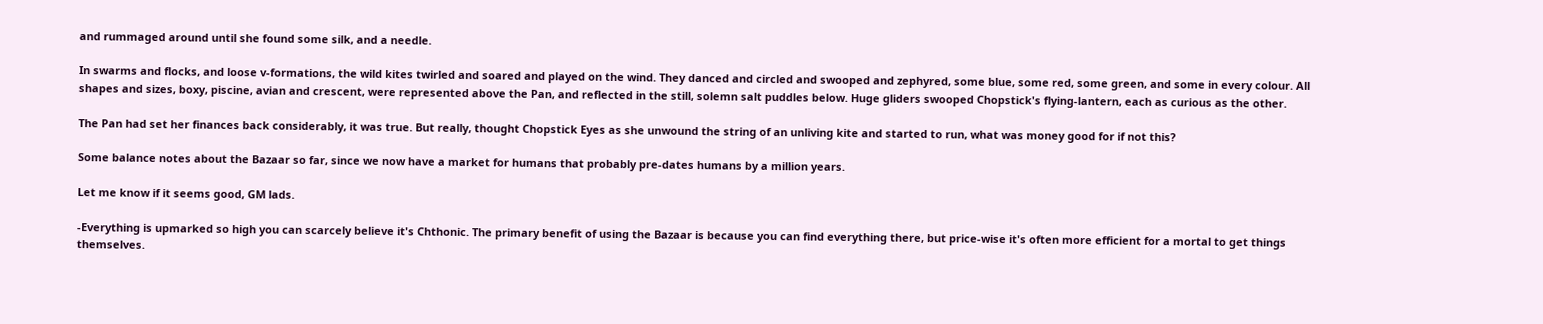and rummaged around until she found some silk, and a needle.

In swarms and flocks, and loose v-formations, the wild kites twirled and soared and played on the wind. They danced and circled and swooped and zephyred, some blue, some red, some green, and some in every colour. All shapes and sizes, boxy, piscine, avian and crescent, were represented above the Pan, and reflected in the still, solemn salt puddles below. Huge gliders swooped Chopstick's flying-lantern, each as curious as the other.

The Pan had set her finances back considerably, it was true. But really, thought Chopstick Eyes as she unwound the string of an unliving kite and started to run, what was money good for if not this?

Some balance notes about the Bazaar so far, since we now have a market for humans that probably pre-dates humans by a million years.

Let me know if it seems good, GM lads.

-Everything is upmarked so high you can scarcely believe it's Chthonic. The primary benefit of using the Bazaar is because you can find everything there, but price-wise it's often more efficient for a mortal to get things themselves.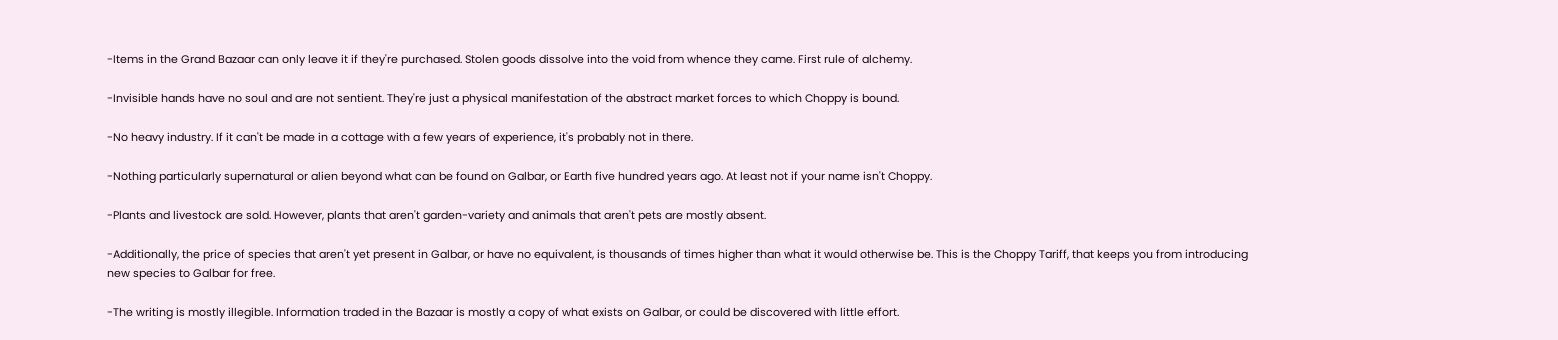-Items in the Grand Bazaar can only leave it if they're purchased. Stolen goods dissolve into the void from whence they came. First rule of alchemy.

-Invisible hands have no soul and are not sentient. They're just a physical manifestation of the abstract market forces to which Choppy is bound.

-No heavy industry. If it can't be made in a cottage with a few years of experience, it's probably not in there.

-Nothing particularly supernatural or alien beyond what can be found on Galbar, or Earth five hundred years ago. At least not if your name isn't Choppy.

-Plants and livestock are sold. However, plants that aren't garden-variety and animals that aren't pets are mostly absent.

-Additionally, the price of species that aren't yet present in Galbar, or have no equivalent, is thousands of times higher than what it would otherwise be. This is the Choppy Tariff, that keeps you from introducing new species to Galbar for free.

-The writing is mostly illegible. Information traded in the Bazaar is mostly a copy of what exists on Galbar, or could be discovered with little effort.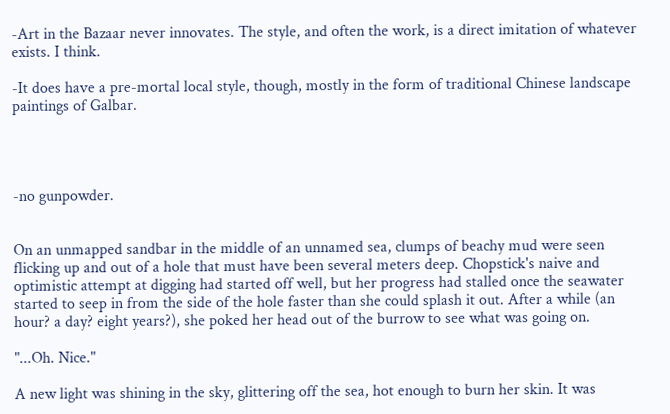-Art in the Bazaar never innovates. The style, and often the work, is a direct imitation of whatever exists. I think.

-It does have a pre-mortal local style, though, mostly in the form of traditional Chinese landscape paintings of Galbar.




-no gunpowder.


On an unmapped sandbar in the middle of an unnamed sea, clumps of beachy mud were seen flicking up and out of a hole that must have been several meters deep. Chopstick's naive and optimistic attempt at digging had started off well, but her progress had stalled once the seawater started to seep in from the side of the hole faster than she could splash it out. After a while (an hour? a day? eight years?), she poked her head out of the burrow to see what was going on.

"...Oh. Nice."

A new light was shining in the sky, glittering off the sea, hot enough to burn her skin. It was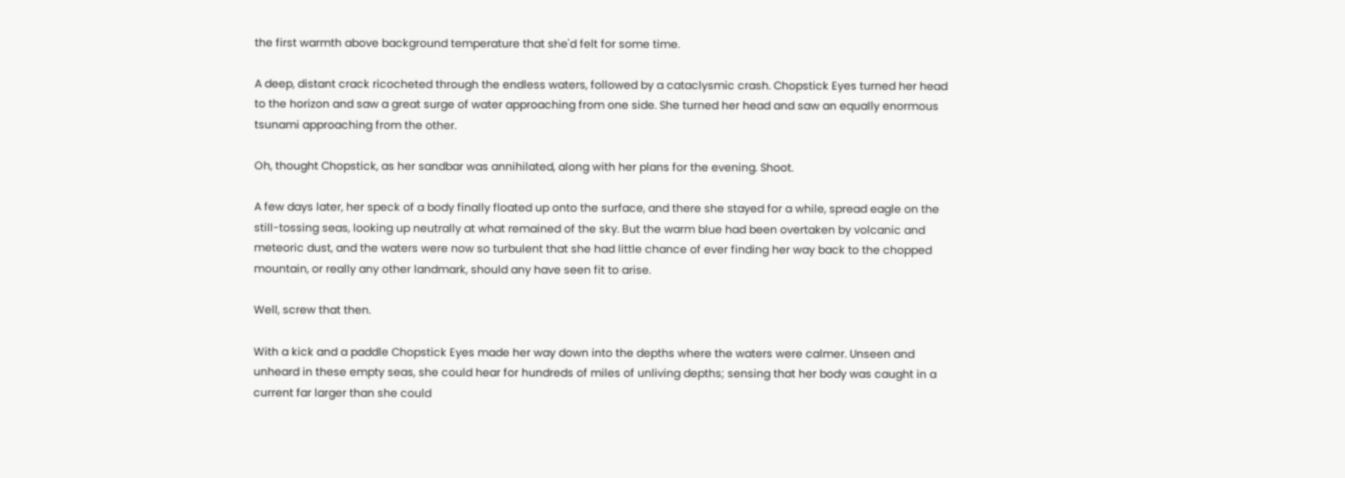the first warmth above background temperature that she'd felt for some time.

A deep, distant crack ricocheted through the endless waters, followed by a cataclysmic crash. Chopstick Eyes turned her head to the horizon and saw a great surge of water approaching from one side. She turned her head and saw an equally enormous tsunami approaching from the other.

Oh, thought Chopstick, as her sandbar was annihilated, along with her plans for the evening. Shoot.

A few days later, her speck of a body finally floated up onto the surface, and there she stayed for a while, spread eagle on the still-tossing seas, looking up neutrally at what remained of the sky. But the warm blue had been overtaken by volcanic and meteoric dust, and the waters were now so turbulent that she had little chance of ever finding her way back to the chopped mountain, or really any other landmark, should any have seen fit to arise.

Well, screw that then.

With a kick and a paddle Chopstick Eyes made her way down into the depths where the waters were calmer. Unseen and unheard in these empty seas, she could hear for hundreds of miles of unliving depths; sensing that her body was caught in a current far larger than she could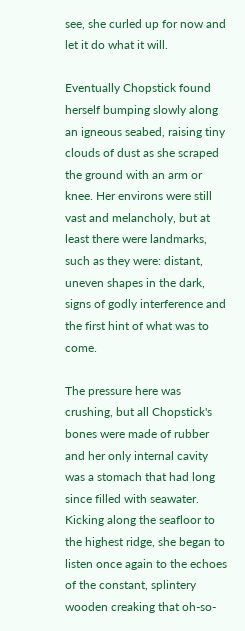see, she curled up for now and let it do what it will.

Eventually Chopstick found herself bumping slowly along an igneous seabed, raising tiny clouds of dust as she scraped the ground with an arm or knee. Her environs were still vast and melancholy, but at least there were landmarks, such as they were: distant, uneven shapes in the dark, signs of godly interference and the first hint of what was to come.

The pressure here was crushing, but all Chopstick's bones were made of rubber and her only internal cavity was a stomach that had long since filled with seawater. Kicking along the seafloor to the highest ridge, she began to listen once again to the echoes of the constant, splintery wooden creaking that oh-so-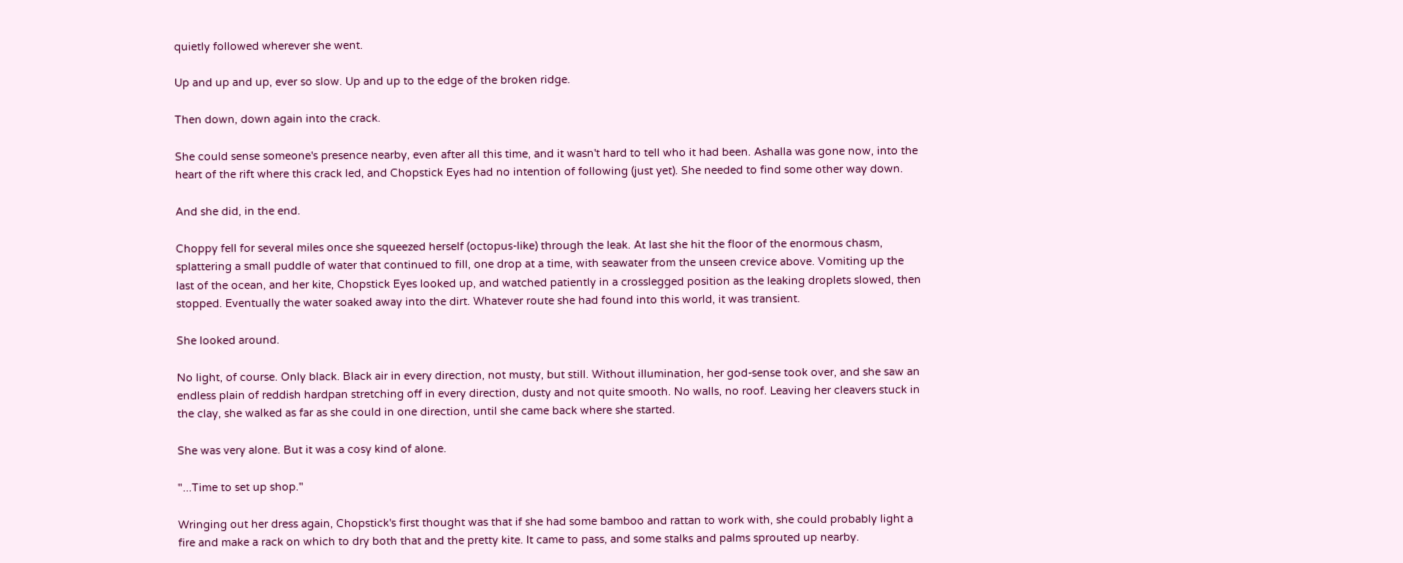quietly followed wherever she went.

Up and up and up, ever so slow. Up and up to the edge of the broken ridge.

Then down, down again into the crack.

She could sense someone's presence nearby, even after all this time, and it wasn't hard to tell who it had been. Ashalla was gone now, into the heart of the rift where this crack led, and Chopstick Eyes had no intention of following (just yet). She needed to find some other way down.

And she did, in the end.

Choppy fell for several miles once she squeezed herself (octopus-like) through the leak. At last she hit the floor of the enormous chasm, splattering a small puddle of water that continued to fill, one drop at a time, with seawater from the unseen crevice above. Vomiting up the last of the ocean, and her kite, Chopstick Eyes looked up, and watched patiently in a crosslegged position as the leaking droplets slowed, then stopped. Eventually the water soaked away into the dirt. Whatever route she had found into this world, it was transient.

She looked around.

No light, of course. Only black. Black air in every direction, not musty, but still. Without illumination, her god-sense took over, and she saw an endless plain of reddish hardpan stretching off in every direction, dusty and not quite smooth. No walls, no roof. Leaving her cleavers stuck in the clay, she walked as far as she could in one direction, until she came back where she started.

She was very alone. But it was a cosy kind of alone.

"...Time to set up shop."

Wringing out her dress again, Chopstick's first thought was that if she had some bamboo and rattan to work with, she could probably light a fire and make a rack on which to dry both that and the pretty kite. It came to pass, and some stalks and palms sprouted up nearby.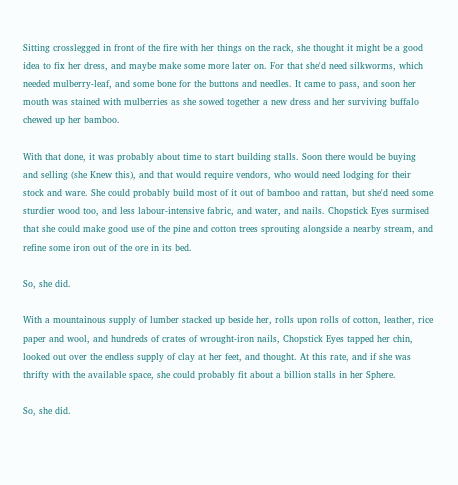Sitting crosslegged in front of the fire with her things on the rack, she thought it might be a good idea to fix her dress, and maybe make some more later on. For that she'd need silkworms, which needed mulberry-leaf, and some bone for the buttons and needles. It came to pass, and soon her mouth was stained with mulberries as she sowed together a new dress and her surviving buffalo chewed up her bamboo.

With that done, it was probably about time to start building stalls. Soon there would be buying and selling (she Knew this), and that would require vendors, who would need lodging for their stock and ware. She could probably build most of it out of bamboo and rattan, but she'd need some sturdier wood too, and less labour-intensive fabric, and water, and nails. Chopstick Eyes surmised that she could make good use of the pine and cotton trees sprouting alongside a nearby stream, and refine some iron out of the ore in its bed.

So, she did.

With a mountainous supply of lumber stacked up beside her, rolls upon rolls of cotton, leather, rice paper and wool, and hundreds of crates of wrought-iron nails, Chopstick Eyes tapped her chin, looked out over the endless supply of clay at her feet, and thought. At this rate, and if she was thrifty with the available space, she could probably fit about a billion stalls in her Sphere.

So, she did.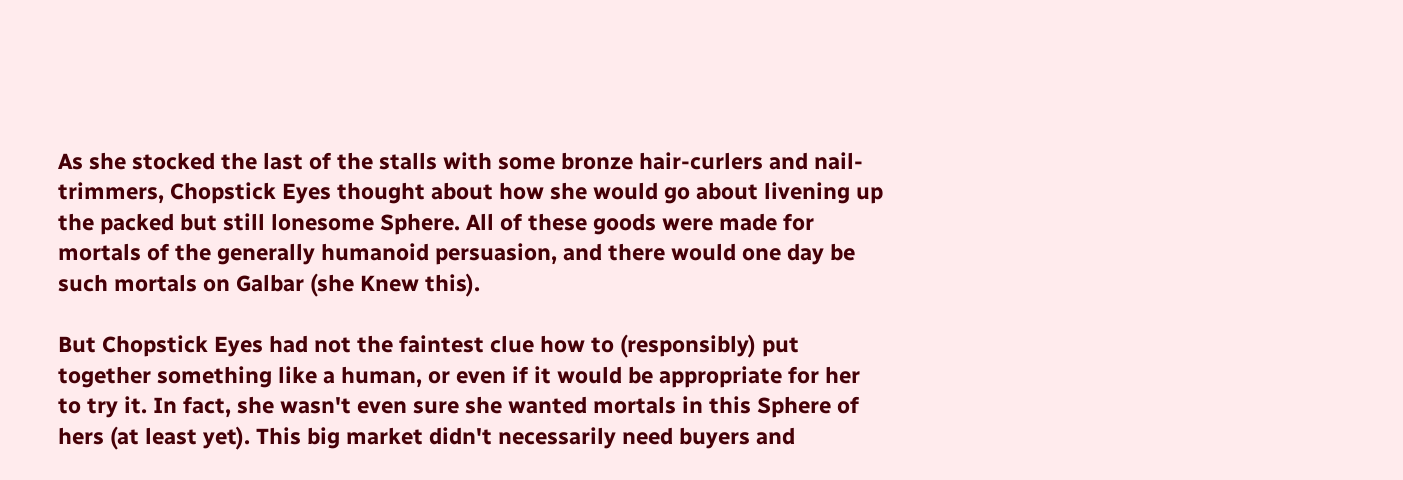As she stocked the last of the stalls with some bronze hair-curlers and nail-trimmers, Chopstick Eyes thought about how she would go about livening up the packed but still lonesome Sphere. All of these goods were made for mortals of the generally humanoid persuasion, and there would one day be such mortals on Galbar (she Knew this).

But Chopstick Eyes had not the faintest clue how to (responsibly) put together something like a human, or even if it would be appropriate for her to try it. In fact, she wasn't even sure she wanted mortals in this Sphere of hers (at least yet). This big market didn't necessarily need buyers and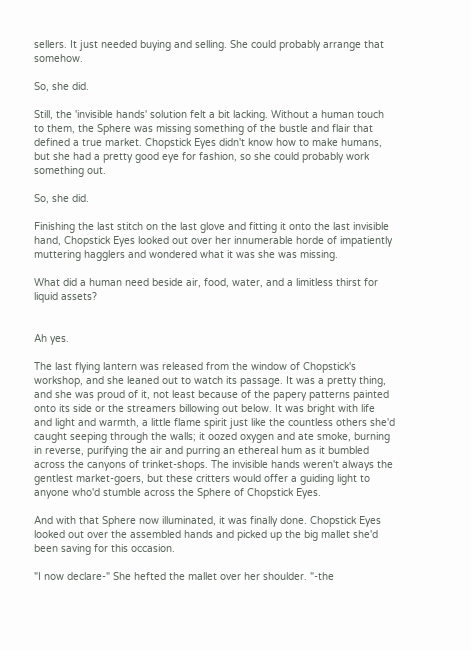sellers. It just needed buying and selling. She could probably arrange that somehow.

So, she did.

Still, the 'invisible hands' solution felt a bit lacking. Without a human touch to them, the Sphere was missing something of the bustle and flair that defined a true market. Chopstick Eyes didn't know how to make humans, but she had a pretty good eye for fashion, so she could probably work something out.

So, she did.

Finishing the last stitch on the last glove and fitting it onto the last invisible hand, Chopstick Eyes looked out over her innumerable horde of impatiently muttering hagglers and wondered what it was she was missing.

What did a human need beside air, food, water, and a limitless thirst for liquid assets?


Ah yes.

The last flying lantern was released from the window of Chopstick's workshop, and she leaned out to watch its passage. It was a pretty thing, and she was proud of it, not least because of the papery patterns painted onto its side or the streamers billowing out below. It was bright with life and light and warmth, a little flame spirit just like the countless others she'd caught seeping through the walls; it oozed oxygen and ate smoke, burning in reverse, purifying the air and purring an ethereal hum as it bumbled across the canyons of trinket-shops. The invisible hands weren't always the gentlest market-goers, but these critters would offer a guiding light to anyone who'd stumble across the Sphere of Chopstick Eyes.

And with that Sphere now illuminated, it was finally done. Chopstick Eyes looked out over the assembled hands and picked up the big mallet she'd been saving for this occasion.

"I now declare-" She hefted the mallet over her shoulder. "-the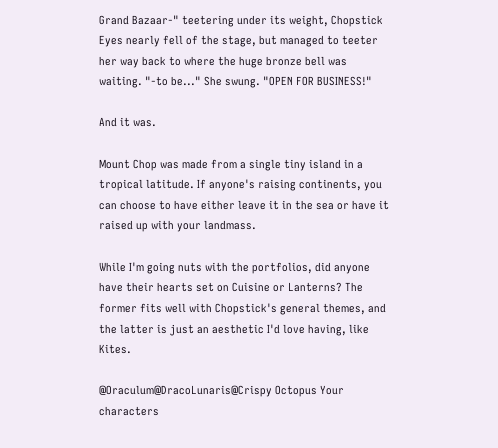Grand Bazaar-" teetering under its weight, Chopstick Eyes nearly fell of the stage, but managed to teeter her way back to where the huge bronze bell was waiting. "-to be..." She swung. "OPEN FOR BUSINESS!"

And it was.

Mount Chop was made from a single tiny island in a tropical latitude. If anyone's raising continents, you can choose to have either leave it in the sea or have it raised up with your landmass.

While I'm going nuts with the portfolios, did anyone have their hearts set on Cuisine or Lanterns? The former fits well with Chopstick's general themes, and the latter is just an aesthetic I'd love having, like Kites.

@Oraculum@DracoLunaris@Crispy Octopus Your characters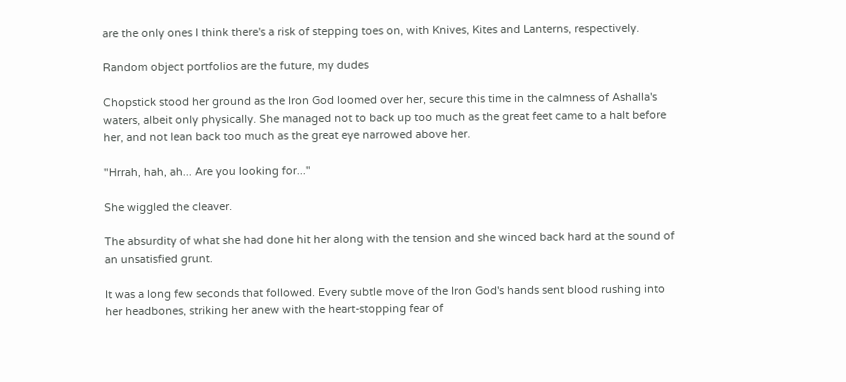are the only ones I think there's a risk of stepping toes on, with Knives, Kites and Lanterns, respectively.

Random object portfolios are the future, my dudes

Chopstick stood her ground as the Iron God loomed over her, secure this time in the calmness of Ashalla's waters, albeit only physically. She managed not to back up too much as the great feet came to a halt before her, and not lean back too much as the great eye narrowed above her.

"Hrrah, hah, ah... Are you looking for..."

She wiggled the cleaver.

The absurdity of what she had done hit her along with the tension and she winced back hard at the sound of an unsatisfied grunt.

It was a long few seconds that followed. Every subtle move of the Iron God's hands sent blood rushing into her headbones, striking her anew with the heart-stopping fear of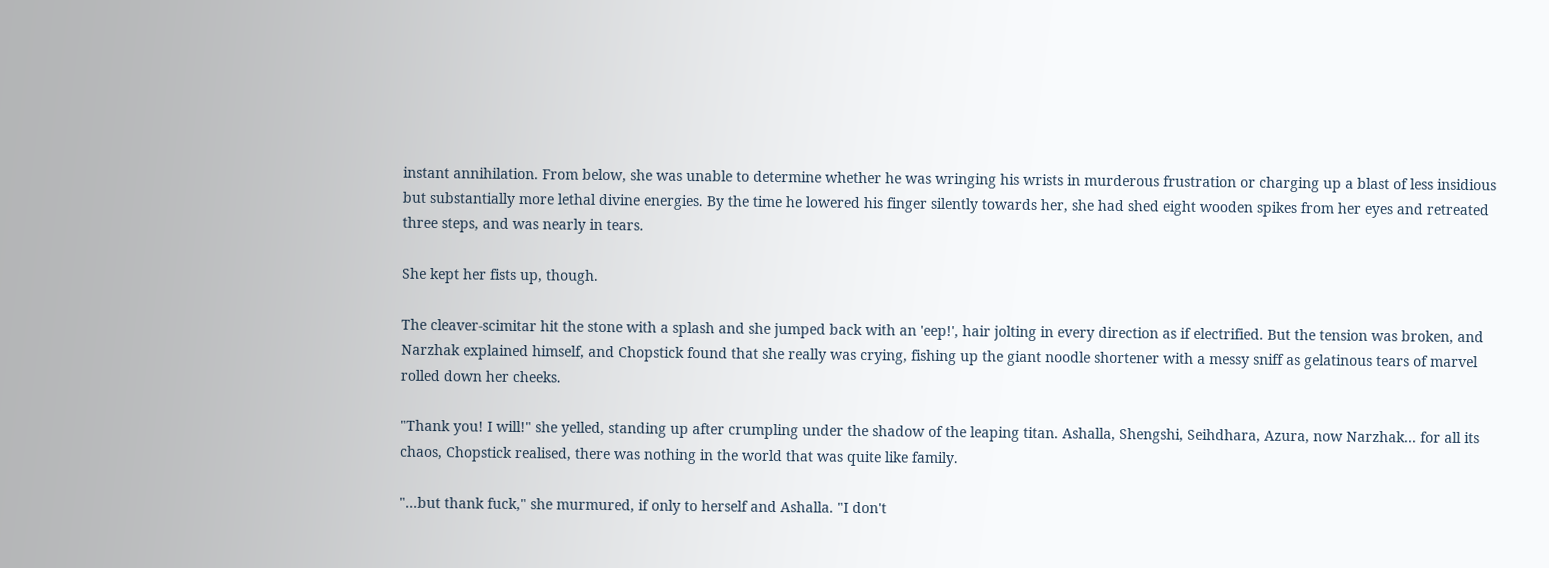instant annihilation. From below, she was unable to determine whether he was wringing his wrists in murderous frustration or charging up a blast of less insidious but substantially more lethal divine energies. By the time he lowered his finger silently towards her, she had shed eight wooden spikes from her eyes and retreated three steps, and was nearly in tears.

She kept her fists up, though.

The cleaver-scimitar hit the stone with a splash and she jumped back with an 'eep!', hair jolting in every direction as if electrified. But the tension was broken, and Narzhak explained himself, and Chopstick found that she really was crying, fishing up the giant noodle shortener with a messy sniff as gelatinous tears of marvel rolled down her cheeks.

"Thank you! I will!" she yelled, standing up after crumpling under the shadow of the leaping titan. Ashalla, Shengshi, Seihdhara, Azura, now Narzhak... for all its chaos, Chopstick realised, there was nothing in the world that was quite like family.

"...but thank fuck," she murmured, if only to herself and Ashalla. "I don't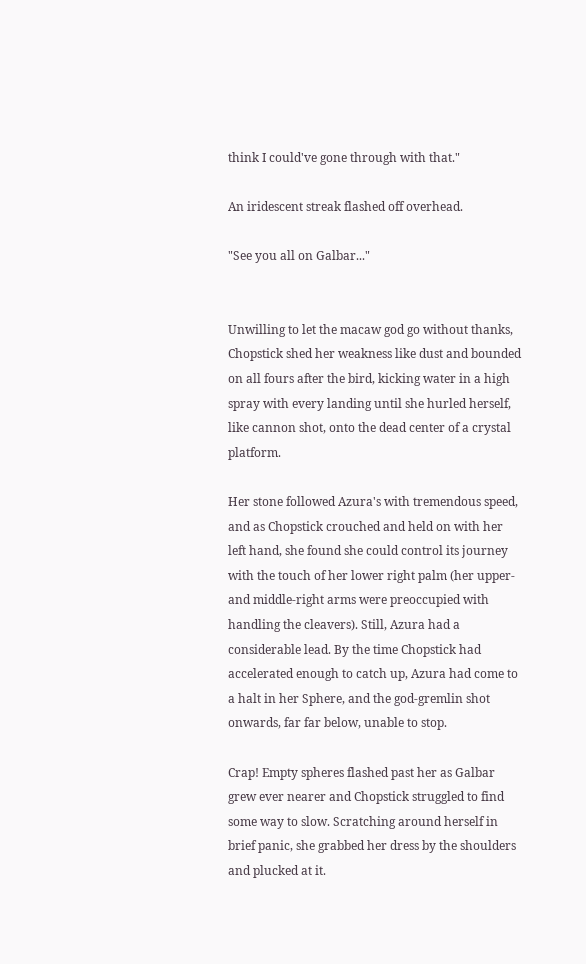think I could've gone through with that."

An iridescent streak flashed off overhead.

"See you all on Galbar..."


Unwilling to let the macaw god go without thanks, Chopstick shed her weakness like dust and bounded on all fours after the bird, kicking water in a high spray with every landing until she hurled herself, like cannon shot, onto the dead center of a crystal platform.

Her stone followed Azura's with tremendous speed, and as Chopstick crouched and held on with her left hand, she found she could control its journey with the touch of her lower right palm (her upper- and middle-right arms were preoccupied with handling the cleavers). Still, Azura had a considerable lead. By the time Chopstick had accelerated enough to catch up, Azura had come to a halt in her Sphere, and the god-gremlin shot onwards, far far below, unable to stop.

Crap! Empty spheres flashed past her as Galbar grew ever nearer and Chopstick struggled to find some way to slow. Scratching around herself in brief panic, she grabbed her dress by the shoulders and plucked at it.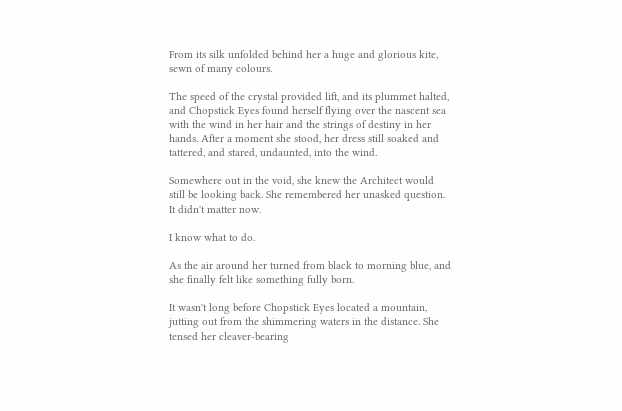From its silk unfolded behind her a huge and glorious kite, sewn of many colours.

The speed of the crystal provided lift, and its plummet halted, and Chopstick Eyes found herself flying over the nascent sea with the wind in her hair and the strings of destiny in her hands. After a moment she stood, her dress still soaked and tattered, and stared, undaunted, into the wind.

Somewhere out in the void, she knew the Architect would still be looking back. She remembered her unasked question. It didn't matter now.

I know what to do.

As the air around her turned from black to morning blue, and she finally felt like something fully born.

It wasn't long before Chopstick Eyes located a mountain, jutting out from the shimmering waters in the distance. She tensed her cleaver-bearing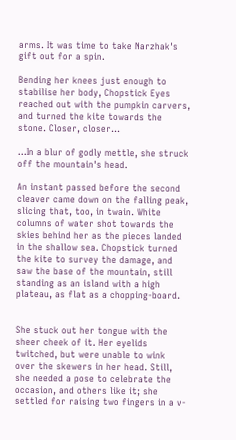arms. It was time to take Narzhak's gift out for a spin.

Bending her knees just enough to stabilise her body, Chopstick Eyes reached out with the pumpkin carvers, and turned the kite towards the stone. Closer, closer...

...In a blur of godly mettle, she struck off the mountain's head.

An instant passed before the second cleaver came down on the falling peak, slicing that, too, in twain. White columns of water shot towards the skies behind her as the pieces landed in the shallow sea. Chopstick turned the kite to survey the damage, and saw the base of the mountain, still standing as an island with a high plateau, as flat as a chopping-board.


She stuck out her tongue with the sheer cheek of it. Her eyelids twitched, but were unable to wink over the skewers in her head. Still, she needed a pose to celebrate the occasion, and others like it; she settled for raising two fingers in a v-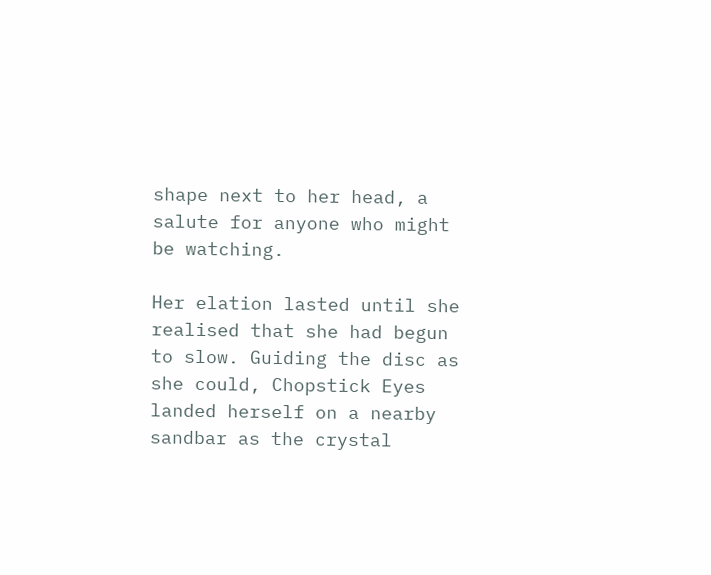shape next to her head, a salute for anyone who might be watching.

Her elation lasted until she realised that she had begun to slow. Guiding the disc as she could, Chopstick Eyes landed herself on a nearby sandbar as the crystal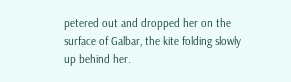petered out and dropped her on the surface of Galbar, the kite folding slowly up behind her.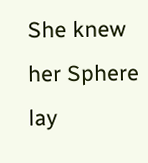She knew her Sphere lay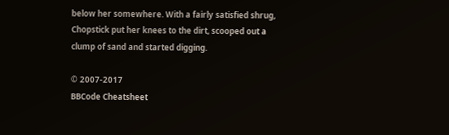below her somewhere. With a fairly satisfied shrug, Chopstick put her knees to the dirt, scooped out a clump of sand and started digging.

© 2007-2017
BBCode Cheatsheet